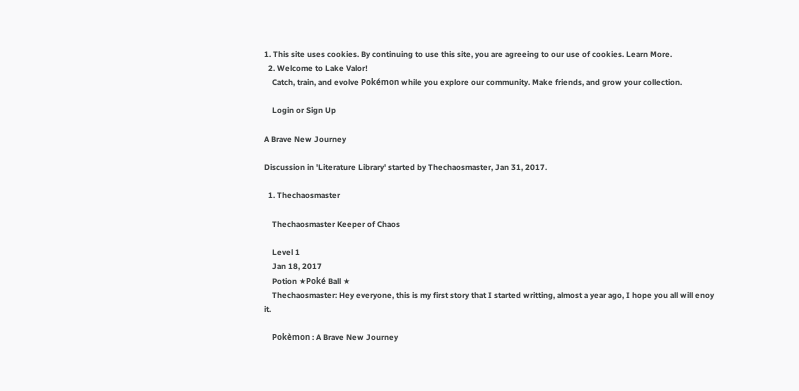1. This site uses cookies. By continuing to use this site, you are agreeing to our use of cookies. Learn More.
  2. Welcome to Lake Valor!
    Catch, train, and evolve Pokémon while you explore our community. Make friends, and grow your collection.

    Login or Sign Up

A Brave New Journey

Discussion in 'Literature Library' started by Thechaosmaster, Jan 31, 2017.

  1. Thechaosmaster

    Thechaosmaster Keeper of Chaos

    Level 1
    Jan 18, 2017
    Potion ★Poké Ball ★
    Thechaosmaster: Hey everyone, this is my first story that I started writting, almost a year ago, I hope you all will enoy it.

    Pokèmon : A Brave New Journey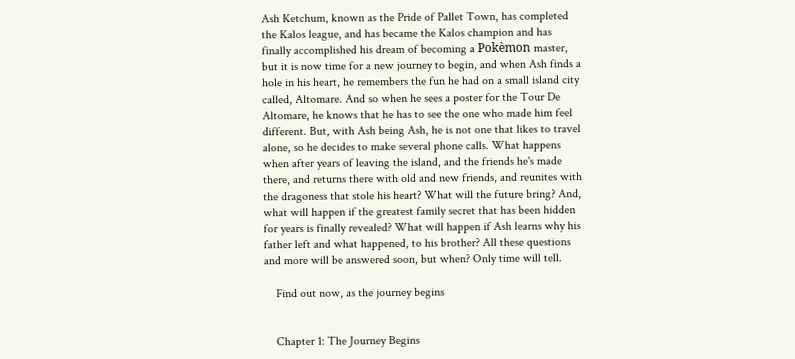Ash Ketchum, known as the Pride of Pallet Town, has completed the Kalos league, and has became the Kalos champion and has finally accomplished his dream of becoming a Pokèmon master, but it is now time for a new journey to begin, and when Ash finds a hole in his heart, he remembers the fun he had on a small island city called, Altomare. And so when he sees a poster for the Tour De Altomare, he knows that he has to see the one who made him feel different. But, with Ash being Ash, he is not one that likes to travel alone, so he decides to make several phone calls. What happens when after years of leaving the island, and the friends he's made there, and returns there with old and new friends, and reunites with the dragoness that stole his heart? What will the future bring? And, what will happen if the greatest family secret that has been hidden for years is finally revealed? What will happen if Ash learns why his father left and what happened, to his brother? All these questions and more will be answered soon, but when? Only time will tell.

    Find out now, as the journey begins


    Chapter 1: The Journey Begins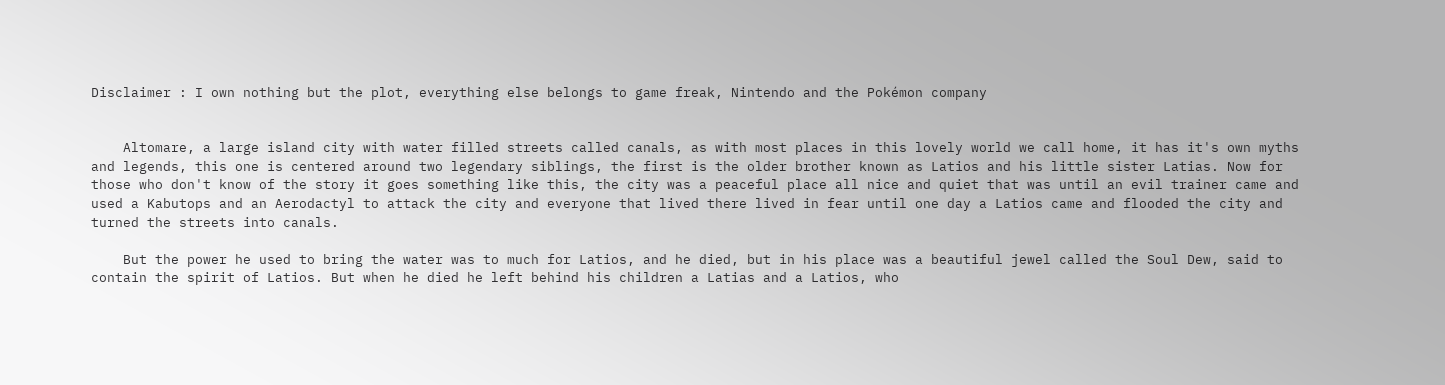Disclaimer : I own nothing but the plot, everything else belongs to game freak, Nintendo and the Pokémon company


    Altomare, a large island city with water filled streets called canals, as with most places in this lovely world we call home, it has it's own myths and legends, this one is centered around two legendary siblings, the first is the older brother known as Latios and his little sister Latias. Now for those who don't know of the story it goes something like this, the city was a peaceful place all nice and quiet that was until an evil trainer came and used a Kabutops and an Aerodactyl to attack the city and everyone that lived there lived in fear until one day a Latios came and flooded the city and turned the streets into canals.

    But the power he used to bring the water was to much for Latios, and he died, but in his place was a beautiful jewel called the Soul Dew, said to contain the spirit of Latios. But when he died he left behind his children a Latias and a Latios, who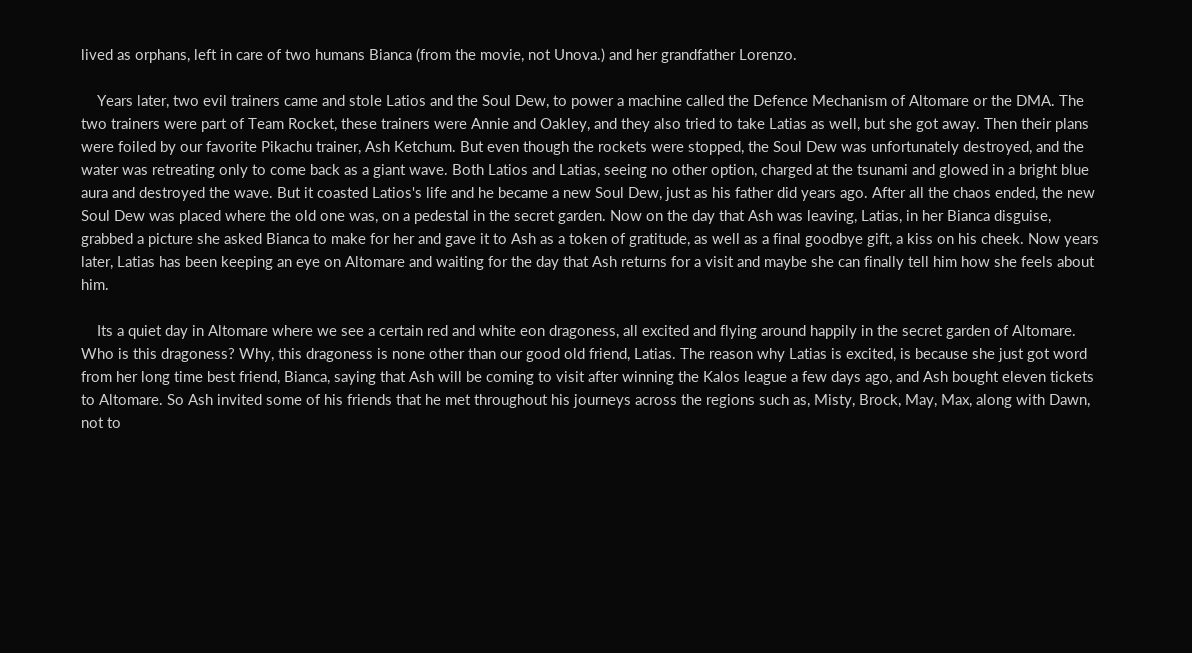lived as orphans, left in care of two humans Bianca (from the movie, not Unova.) and her grandfather Lorenzo.

    Years later, two evil trainers came and stole Latios and the Soul Dew, to power a machine called the Defence Mechanism of Altomare or the DMA. The two trainers were part of Team Rocket, these trainers were Annie and Oakley, and they also tried to take Latias as well, but she got away. Then their plans were foiled by our favorite Pikachu trainer, Ash Ketchum. But even though the rockets were stopped, the Soul Dew was unfortunately destroyed, and the water was retreating only to come back as a giant wave. Both Latios and Latias, seeing no other option, charged at the tsunami and glowed in a bright blue aura and destroyed the wave. But it coasted Latios's life and he became a new Soul Dew, just as his father did years ago. After all the chaos ended, the new Soul Dew was placed where the old one was, on a pedestal in the secret garden. Now on the day that Ash was leaving, Latias, in her Bianca disguise, grabbed a picture she asked Bianca to make for her and gave it to Ash as a token of gratitude, as well as a final goodbye gift, a kiss on his cheek. Now years later, Latias has been keeping an eye on Altomare and waiting for the day that Ash returns for a visit and maybe she can finally tell him how she feels about him.

    Its a quiet day in Altomare where we see a certain red and white eon dragoness, all excited and flying around happily in the secret garden of Altomare. Who is this dragoness? Why, this dragoness is none other than our good old friend, Latias. The reason why Latias is excited, is because she just got word from her long time best friend, Bianca, saying that Ash will be coming to visit after winning the Kalos league a few days ago, and Ash bought eleven tickets to Altomare. So Ash invited some of his friends that he met throughout his journeys across the regions such as, Misty, Brock, May, Max, along with Dawn, not to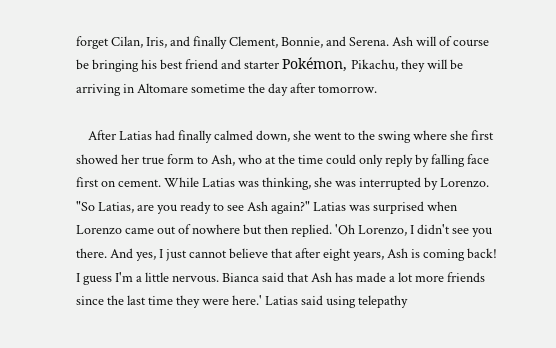forget Cilan, Iris, and finally Clement, Bonnie, and Serena. Ash will of course be bringing his best friend and starter Pokémon, Pikachu, they will be arriving in Altomare sometime the day after tomorrow.

    After Latias had finally calmed down, she went to the swing where she first showed her true form to Ash, who at the time could only reply by falling face first on cement. While Latias was thinking, she was interrupted by Lorenzo. "So Latias, are you ready to see Ash again?" Latias was surprised when Lorenzo came out of nowhere but then replied. 'Oh Lorenzo, I didn't see you there. And yes, I just cannot believe that after eight years, Ash is coming back! I guess I'm a little nervous. Bianca said that Ash has made a lot more friends since the last time they were here.' Latias said using telepathy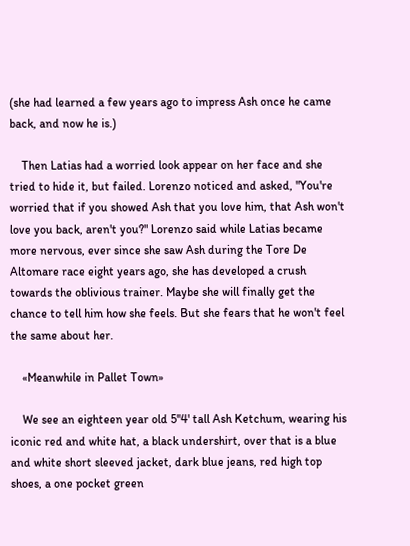(she had learned a few years ago to impress Ash once he came back, and now he is.)

    Then Latias had a worried look appear on her face and she tried to hide it, but failed. Lorenzo noticed and asked, "You're worried that if you showed Ash that you love him, that Ash won't love you back, aren't you?" Lorenzo said while Latias became more nervous, ever since she saw Ash during the Tore De Altomare race eight years ago, she has developed a crush towards the oblivious trainer. Maybe she will finally get the chance to tell him how she feels. But she fears that he won't feel the same about her.

    «Meanwhile in Pallet Town»

    We see an eighteen year old 5''4' tall Ash Ketchum, wearing his iconic red and white hat, a black undershirt, over that is a blue and white short sleeved jacket, dark blue jeans, red high top shoes, a one pocket green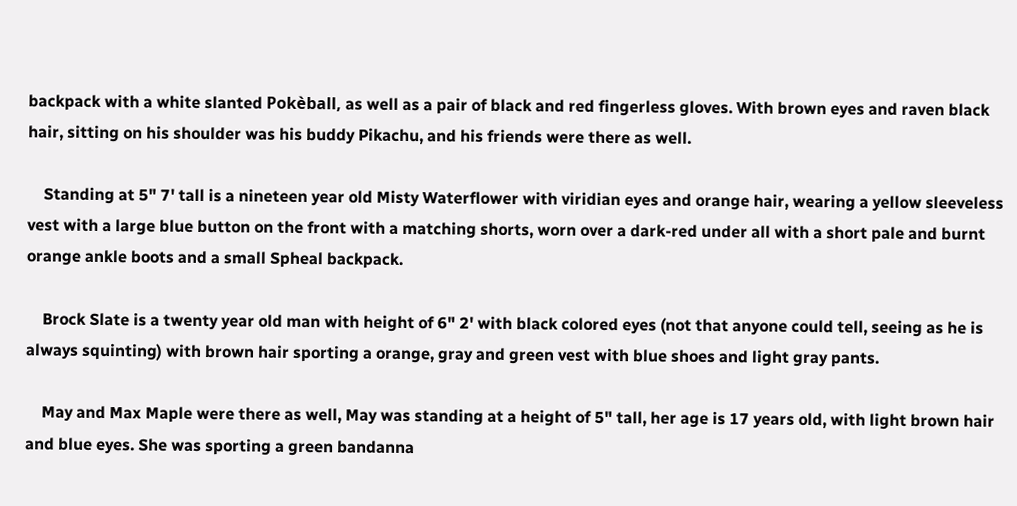backpack with a white slanted Pokèball, as well as a pair of black and red fingerless gloves. With brown eyes and raven black hair, sitting on his shoulder was his buddy Pikachu, and his friends were there as well.

    Standing at 5" 7' tall is a nineteen year old Misty Waterflower with viridian eyes and orange hair, wearing a yellow sleeveless vest with a large blue button on the front with a matching shorts, worn over a dark-red under all with a short pale and burnt orange ankle boots and a small Spheal backpack.

    Brock Slate is a twenty year old man with height of 6" 2' with black colored eyes (not that anyone could tell, seeing as he is always squinting) with brown hair sporting a orange, gray and green vest with blue shoes and light gray pants.

    May and Max Maple were there as well, May was standing at a height of 5" tall, her age is 17 years old, with light brown hair and blue eyes. She was sporting a green bandanna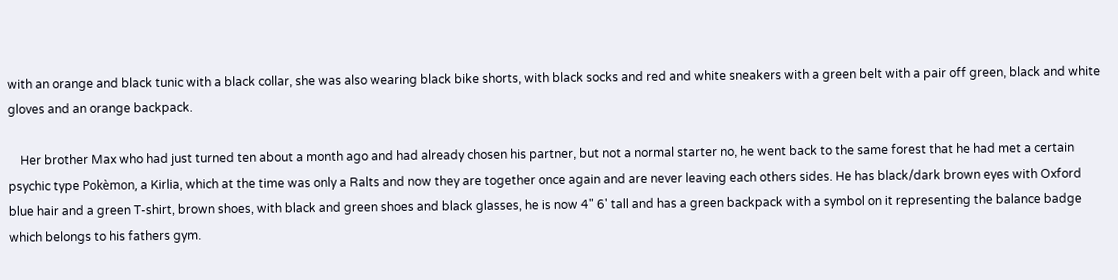with an orange and black tunic with a black collar, she was also wearing black bike shorts, with black socks and red and white sneakers with a green belt with a pair off green, black and white gloves and an orange backpack.

    Her brother Max who had just turned ten about a month ago and had already chosen his partner, but not a normal starter no, he went back to the same forest that he had met a certain psychic type Pokèmon, a Kirlia, which at the time was only a Ralts and now they are together once again and are never leaving each others sides. He has black/dark brown eyes with Oxford blue hair and a green T-shirt, brown shoes, with black and green shoes and black glasses, he is now 4" 6' tall and has a green backpack with a symbol on it representing the balance badge which belongs to his fathers gym.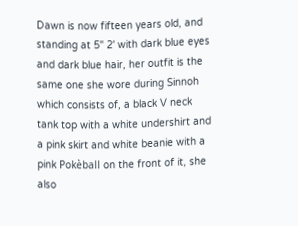Dawn is now fifteen years old, and standing at 5" 2' with dark blue eyes and dark blue hair, her outfit is the same one she wore during Sinnoh which consists of, a black V neck tank top with a white undershirt and a pink skirt and white beanie with a pink Pokèball on the front of it, she also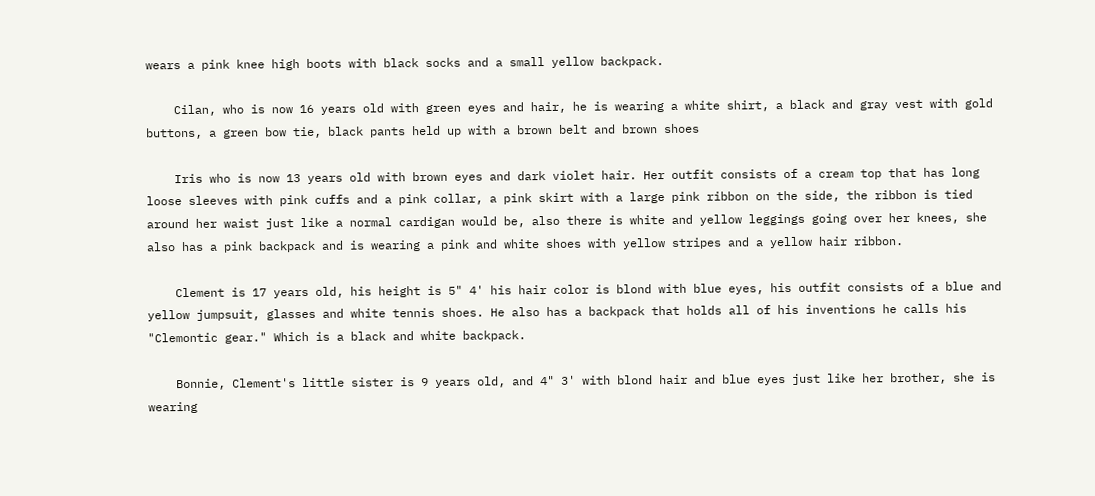wears a pink knee high boots with black socks and a small yellow backpack.

    Cilan, who is now 16 years old with green eyes and hair, he is wearing a white shirt, a black and gray vest with gold buttons, a green bow tie, black pants held up with a brown belt and brown shoes

    Iris who is now 13 years old with brown eyes and dark violet hair. Her outfit consists of a cream top that has long loose sleeves with pink cuffs and a pink collar, a pink skirt with a large pink ribbon on the side, the ribbon is tied around her waist just like a normal cardigan would be, also there is white and yellow leggings going over her knees, she also has a pink backpack and is wearing a pink and white shoes with yellow stripes and a yellow hair ribbon.

    Clement is 17 years old, his height is 5" 4' his hair color is blond with blue eyes, his outfit consists of a blue and yellow jumpsuit, glasses and white tennis shoes. He also has a backpack that holds all of his inventions he calls his "Clemontic gear." Which is a black and white backpack.

    Bonnie, Clement's little sister is 9 years old, and 4" 3' with blond hair and blue eyes just like her brother, she is wearing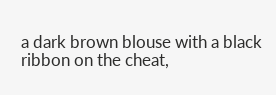a dark brown blouse with a black ribbon on the cheat,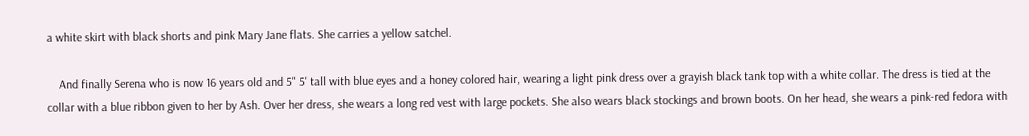a white skirt with black shorts and pink Mary Jane flats. She carries a yellow satchel.

    And finally Serena who is now 16 years old and 5" 5' tall with blue eyes and a honey colored hair, wearing a light pink dress over a grayish black tank top with a white collar. The dress is tied at the collar with a blue ribbon given to her by Ash. Over her dress, she wears a long red vest with large pockets. She also wears black stockings and brown boots. On her head, she wears a pink-red fedora with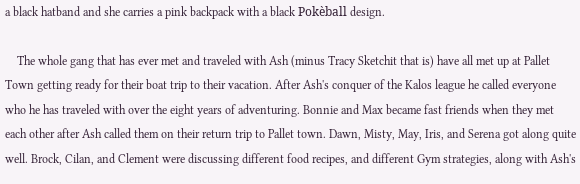a black hatband and she carries a pink backpack with a black Pokèball design.

    The whole gang that has ever met and traveled with Ash (minus Tracy Sketchit that is) have all met up at Pallet Town getting ready for their boat trip to their vacation. After Ash's conquer of the Kalos league he called everyone who he has traveled with over the eight years of adventuring. Bonnie and Max became fast friends when they met each other after Ash called them on their return trip to Pallet town. Dawn, Misty, May, Iris, and Serena got along quite well. Brock, Cilan, and Clement were discussing different food recipes, and different Gym strategies, along with Ash's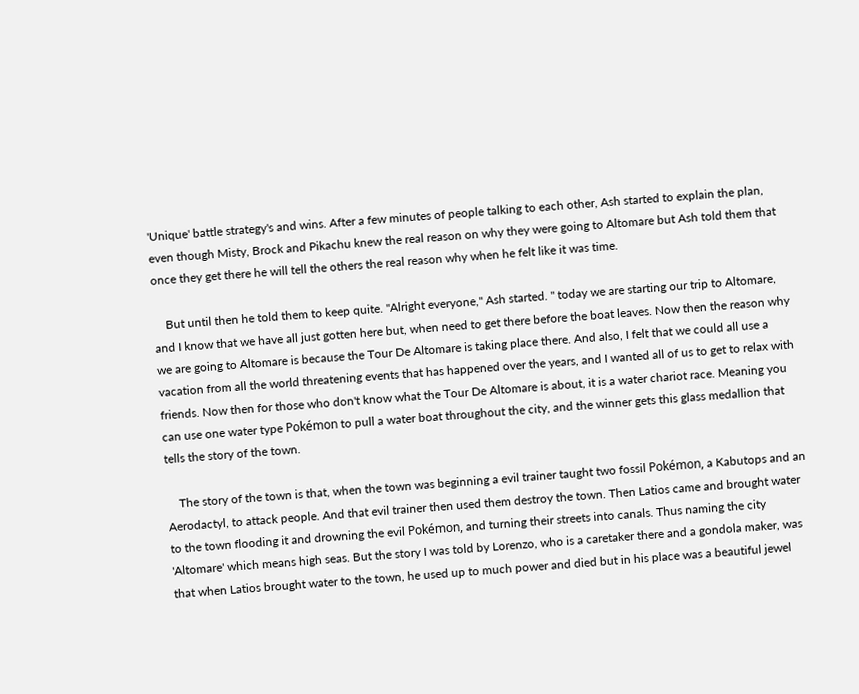'Unique' battle strategy's and wins. After a few minutes of people talking to each other, Ash started to explain the plan, even though Misty, Brock and Pikachu knew the real reason on why they were going to Altomare but Ash told them that once they get there he will tell the others the real reason why when he felt like it was time.

    But until then he told them to keep quite. "Alright everyone," Ash started. " today we are starting our trip to Altomare, and I know that we have all just gotten here but, when need to get there before the boat leaves. Now then the reason why we are going to Altomare is because the Tour De Altomare is taking place there. And also, I felt that we could all use a vacation from all the world threatening events that has happened over the years, and I wanted all of us to get to relax with friends. Now then for those who don't know what the Tour De Altomare is about, it is a water chariot race. Meaning you can use one water type Pokémon to pull a water boat throughout the city, and the winner gets this glass medallion that tells the story of the town.

    The story of the town is that, when the town was beginning a evil trainer taught two fossil Pokémon, a Kabutops and an Aerodactyl, to attack people. And that evil trainer then used them destroy the town. Then Latios came and brought water to the town flooding it and drowning the evil Pokémon, and turning their streets into canals. Thus naming the city 'Altomare' which means high seas. But the story I was told by Lorenzo, who is a caretaker there and a gondola maker, was that when Latios brought water to the town, he used up to much power and died but in his place was a beautiful jewel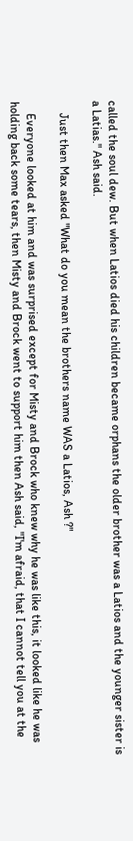called the soul dew. But when Latios died his children became orphans the older brother was a Latios and the younger sister is a Latias." Ash said.

    Just then Max asked "What do you mean the brothers name WAS a Latios, Ash ?"

    Everyone looked at him and was surprised except for Misty and Brock who knew why he was like this, it looked like he was holding back some tears, then Misty and Brock went to support him then Ash said, "I'm afraid, that I cannot tell you at the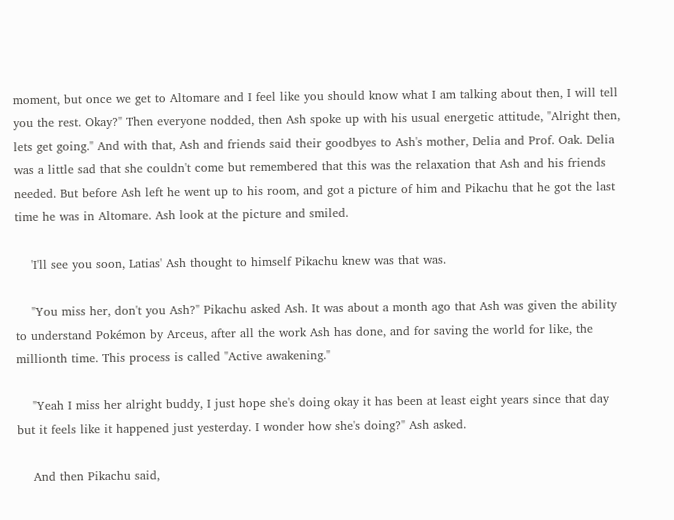moment, but once we get to Altomare and I feel like you should know what I am talking about then, I will tell you the rest. Okay?" Then everyone nodded, then Ash spoke up with his usual energetic attitude, "Alright then, lets get going." And with that, Ash and friends said their goodbyes to Ash's mother, Delia and Prof. Oak. Delia was a little sad that she couldn't come but remembered that this was the relaxation that Ash and his friends needed. But before Ash left he went up to his room, and got a picture of him and Pikachu that he got the last time he was in Altomare. Ash look at the picture and smiled.

    'I'll see you soon, Latias' Ash thought to himself Pikachu knew was that was.

    "You miss her, don't you Ash?" Pikachu asked Ash. It was about a month ago that Ash was given the ability to understand Pokémon by Arceus, after all the work Ash has done, and for saving the world for like, the millionth time. This process is called "Active awakening."

    "Yeah I miss her alright buddy, I just hope she's doing okay it has been at least eight years since that day but it feels like it happened just yesterday. I wonder how she's doing?" Ash asked.

    And then Pikachu said,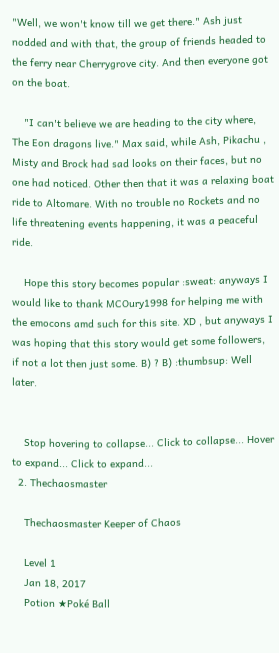"Well, we won't know till we get there." Ash just nodded and with that, the group of friends headed to the ferry near Cherrygrove city. And then everyone got on the boat.

    "I can't believe we are heading to the city where, The Eon dragons live." Max said, while Ash, Pikachu , Misty and Brock had sad looks on their faces, but no one had noticed. Other then that it was a relaxing boat ride to Altomare. With no trouble no Rockets and no life threatening events happening, it was a peaceful ride.

    Hope this story becomes popular :sweat: anyways I would like to thank MCOury1998 for helping me with the emocons amd such for this site. XD , but anyways I was hoping that this story would get some followers, if not a lot then just some. B) ? B) :thumbsup: Well later.


    Stop hovering to collapse... Click to collapse... Hover to expand... Click to expand...
  2. Thechaosmaster

    Thechaosmaster Keeper of Chaos

    Level 1
    Jan 18, 2017
    Potion ★Poké Ball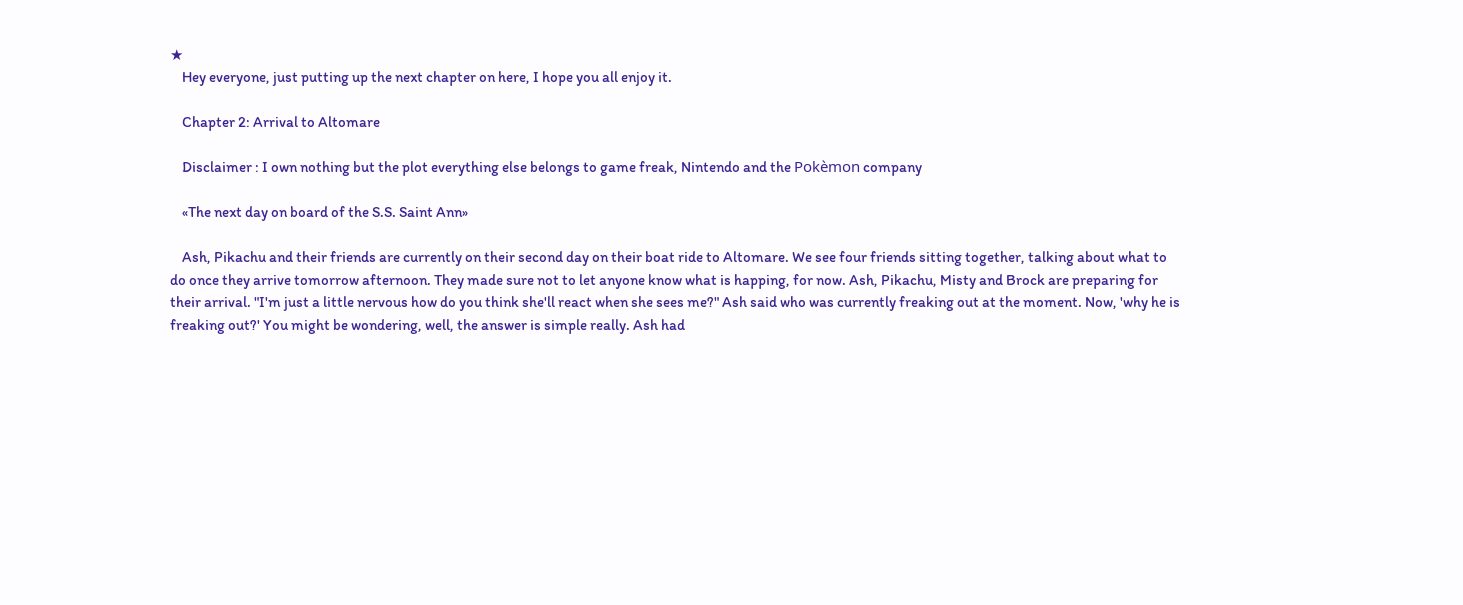★
    Hey everyone, just putting up the next chapter on here, I hope you all enjoy it.

    Chapter 2: Arrival to Altomare

    Disclaimer : I own nothing but the plot everything else belongs to game freak, Nintendo and the Pokèmon company

    «The next day on board of the S.S. Saint Ann»

    Ash, Pikachu and their friends are currently on their second day on their boat ride to Altomare. We see four friends sitting together, talking about what to do once they arrive tomorrow afternoon. They made sure not to let anyone know what is happing, for now. Ash, Pikachu, Misty and Brock are preparing for their arrival. "I'm just a little nervous how do you think she'll react when she sees me?" Ash said who was currently freaking out at the moment. Now, 'why he is freaking out?' You might be wondering, well, the answer is simple really. Ash had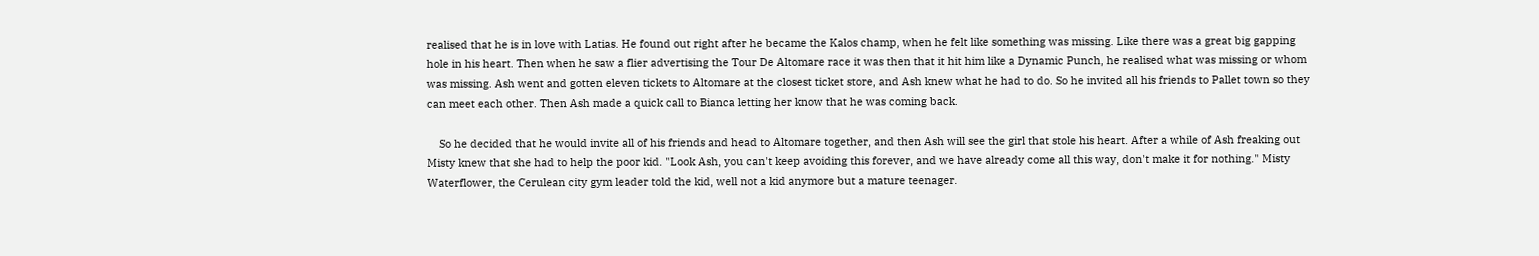realised that he is in love with Latias. He found out right after he became the Kalos champ, when he felt like something was missing. Like there was a great big gapping hole in his heart. Then when he saw a flier advertising the Tour De Altomare race it was then that it hit him like a Dynamic Punch, he realised what was missing or whom was missing. Ash went and gotten eleven tickets to Altomare at the closest ticket store, and Ash knew what he had to do. So he invited all his friends to Pallet town so they can meet each other. Then Ash made a quick call to Bianca letting her know that he was coming back.

    So he decided that he would invite all of his friends and head to Altomare together, and then Ash will see the girl that stole his heart. After a while of Ash freaking out Misty knew that she had to help the poor kid. "Look Ash, you can't keep avoiding this forever, and we have already come all this way, don't make it for nothing." Misty Waterflower, the Cerulean city gym leader told the kid, well not a kid anymore but a mature teenager.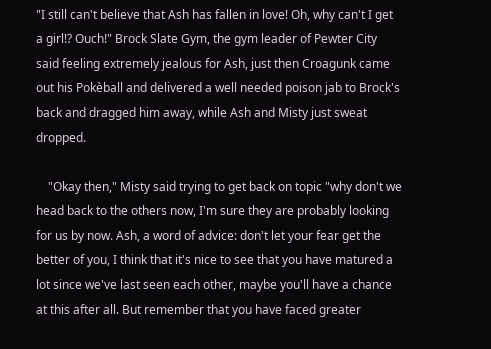"I still can't believe that Ash has fallen in love! Oh, why can't I get a girl!? Ouch!" Brock Slate Gym, the gym leader of Pewter City said feeling extremely jealous for Ash, just then Croagunk came out his Pokèball and delivered a well needed poison jab to Brock's back and dragged him away, while Ash and Misty just sweat dropped.

    "Okay then," Misty said trying to get back on topic "why don't we head back to the others now, I'm sure they are probably looking for us by now. Ash, a word of advice: don't let your fear get the better of you, I think that it's nice to see that you have matured a lot since we've last seen each other, maybe you'll have a chance at this after all. But remember that you have faced greater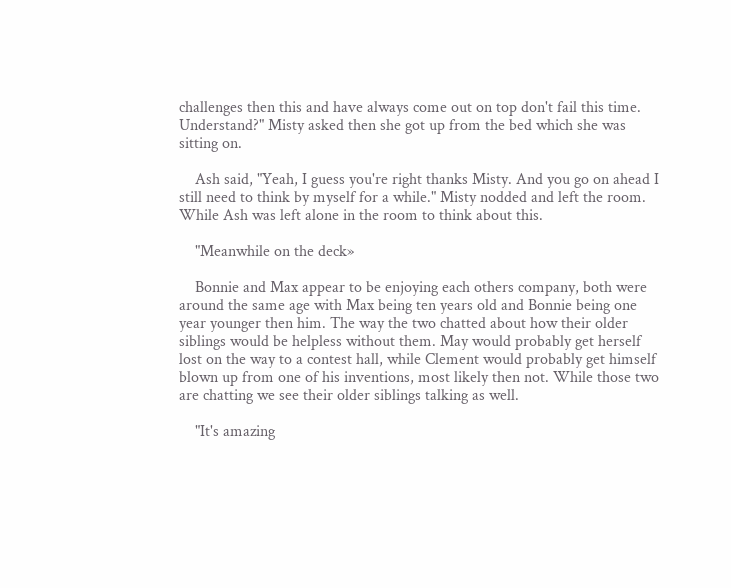challenges then this and have always come out on top don't fail this time. Understand?" Misty asked then she got up from the bed which she was sitting on.

    Ash said, "Yeah, I guess you're right thanks Misty. And you go on ahead I still need to think by myself for a while." Misty nodded and left the room. While Ash was left alone in the room to think about this.

    "Meanwhile on the deck»

    Bonnie and Max appear to be enjoying each others company, both were around the same age with Max being ten years old and Bonnie being one year younger then him. The way the two chatted about how their older siblings would be helpless without them. May would probably get herself lost on the way to a contest hall, while Clement would probably get himself blown up from one of his inventions, most likely then not. While those two are chatting we see their older siblings talking as well.

    "It's amazing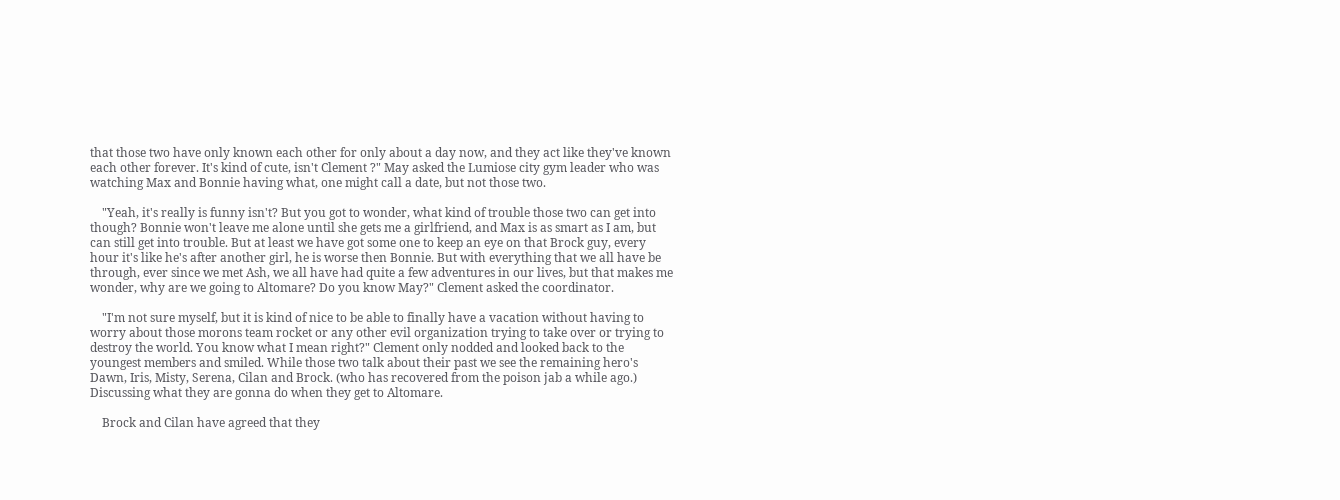that those two have only known each other for only about a day now, and they act like they've known each other forever. It's kind of cute, isn't Clement ?" May asked the Lumiose city gym leader who was watching Max and Bonnie having what, one might call a date, but not those two.

    "Yeah, it's really is funny isn't? But you got to wonder, what kind of trouble those two can get into though? Bonnie won't leave me alone until she gets me a girlfriend, and Max is as smart as I am, but can still get into trouble. But at least we have got some one to keep an eye on that Brock guy, every hour it's like he's after another girl, he is worse then Bonnie. But with everything that we all have be through, ever since we met Ash, we all have had quite a few adventures in our lives, but that makes me wonder, why are we going to Altomare? Do you know May?" Clement asked the coordinator.

    "I'm not sure myself, but it is kind of nice to be able to finally have a vacation without having to worry about those morons team rocket or any other evil organization trying to take over or trying to destroy the world. You know what I mean right?" Clement only nodded and looked back to the youngest members and smiled. While those two talk about their past we see the remaining hero's Dawn, Iris, Misty, Serena, Cilan and Brock. (who has recovered from the poison jab a while ago.) Discussing what they are gonna do when they get to Altomare.

    Brock and Cilan have agreed that they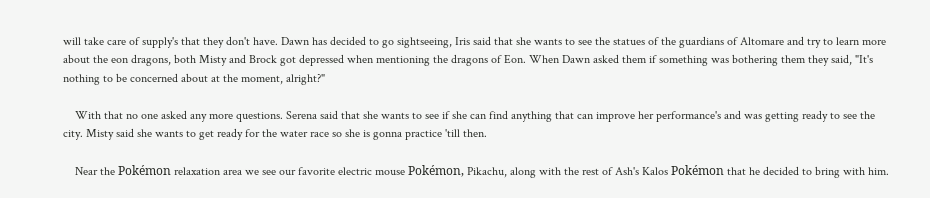will take care of supply's that they don't have. Dawn has decided to go sightseeing, Iris said that she wants to see the statues of the guardians of Altomare and try to learn more about the eon dragons, both Misty and Brock got depressed when mentioning the dragons of Eon. When Dawn asked them if something was bothering them they said, "It's nothing to be concerned about at the moment, alright?"

    With that no one asked any more questions. Serena said that she wants to see if she can find anything that can improve her performance's and was getting ready to see the city. Misty said she wants to get ready for the water race so she is gonna practice 'till then.

    Near the Pokémon relaxation area we see our favorite electric mouse Pokémon, Pikachu, along with the rest of Ash's Kalos Pokémon that he decided to bring with him.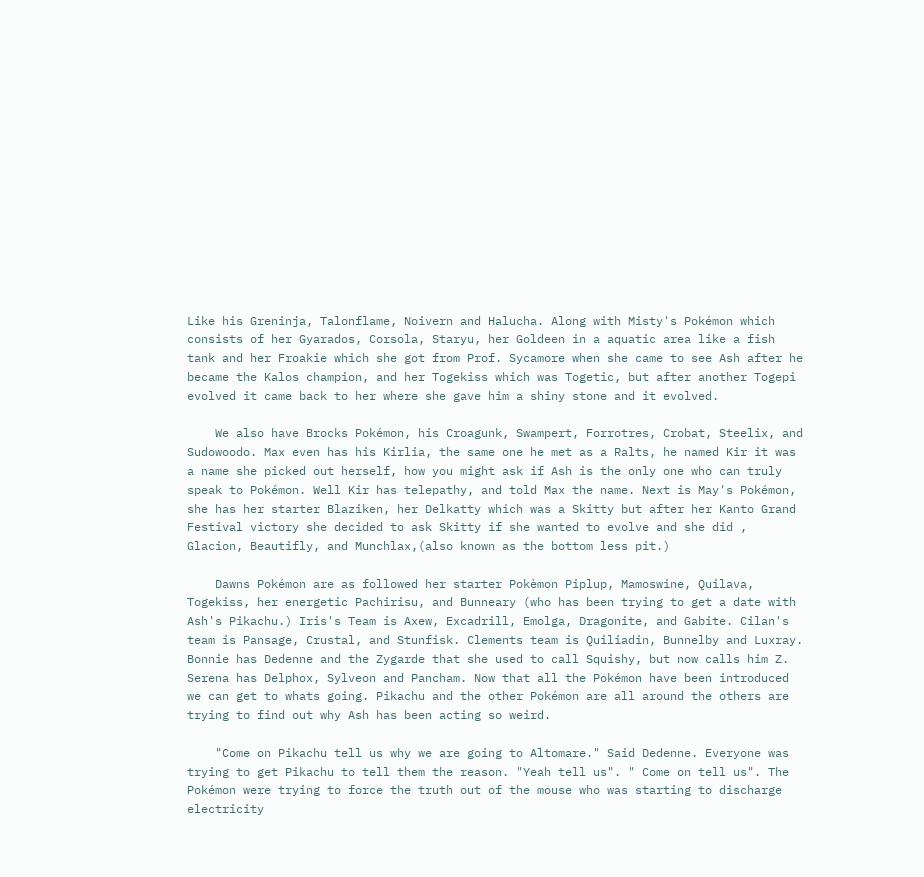Like his Greninja, Talonflame, Noivern and Halucha. Along with Misty's Pokémon which consists of her Gyarados, Corsola, Staryu, her Goldeen in a aquatic area like a fish tank and her Froakie which she got from Prof. Sycamore when she came to see Ash after he became the Kalos champion, and her Togekiss which was Togetic, but after another Togepi evolved it came back to her where she gave him a shiny stone and it evolved.

    We also have Brocks Pokémon, his Croagunk, Swampert, Forrotres, Crobat, Steelix, and Sudowoodo. Max even has his Kirlia, the same one he met as a Ralts, he named Kir it was a name she picked out herself, how you might ask if Ash is the only one who can truly speak to Pokémon. Well Kir has telepathy, and told Max the name. Next is May's Pokémon, she has her starter Blaziken, her Delkatty which was a Skitty but after her Kanto Grand Festival victory she decided to ask Skitty if she wanted to evolve and she did , Glacion, Beautifly, and Munchlax,(also known as the bottom less pit.)

    Dawns Pokémon are as followed her starter Pokèmon Piplup, Mamoswine, Quilava, Togekiss, her energetic Pachirisu, and Bunneary (who has been trying to get a date with Ash's Pikachu.) Iris's Team is Axew, Excadrill, Emolga, Dragonite, and Gabite. Cilan's team is Pansage, Crustal, and Stunfisk. Clements team is Quiliadin, Bunnelby and Luxray. Bonnie has Dedenne and the Zygarde that she used to call Squishy, but now calls him Z. Serena has Delphox, Sylveon and Pancham. Now that all the Pokémon have been introduced we can get to whats going. Pikachu and the other Pokémon are all around the others are trying to find out why Ash has been acting so weird.

    "Come on Pikachu tell us why we are going to Altomare." Said Dedenne. Everyone was trying to get Pikachu to tell them the reason. "Yeah tell us". " Come on tell us". The Pokémon were trying to force the truth out of the mouse who was starting to discharge electricity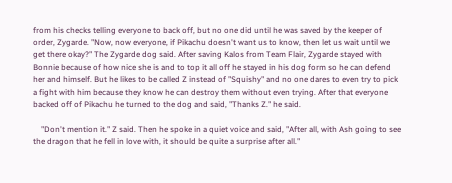from his checks telling everyone to back off, but no one did until he was saved by the keeper of order, Zygarde. "Now, now everyone, if Pikachu doesn't want us to know, then let us wait until we get there okay?" The Zygarde dog said. After saving Kalos from Team Flair, Zygarde stayed with Bonnie because of how nice she is and to top it all off he stayed in his dog form so he can defend her and himself. But he likes to be called Z instead of "Squishy" and no one dares to even try to pick a fight with him because they know he can destroy them without even trying. After that everyone backed off of Pikachu he turned to the dog and said, "Thanks Z." he said.

    "Don't mention it." Z said. Then he spoke in a quiet voice and said, "After all, with Ash going to see the dragon that he fell in love with, it should be quite a surprise after all."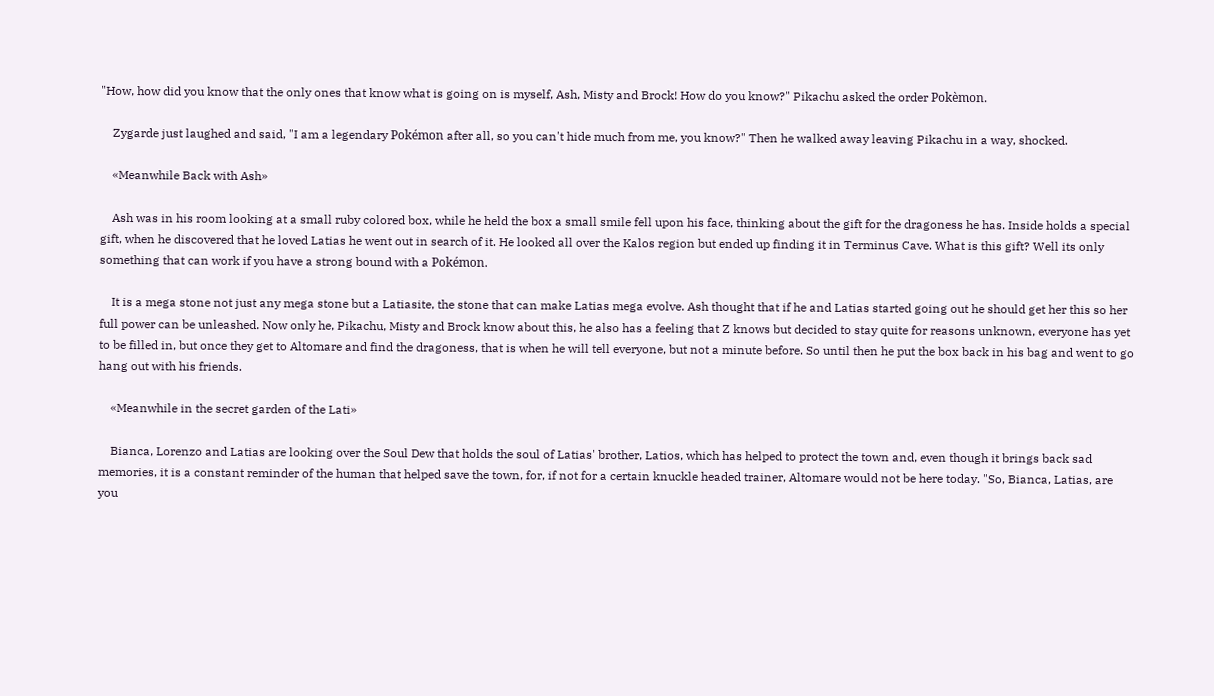"How, how did you know that the only ones that know what is going on is myself, Ash, Misty and Brock! How do you know?" Pikachu asked the order Pokèmon.

    Zygarde just laughed and said, "I am a legendary Pokémon after all, so you can't hide much from me, you know?" Then he walked away leaving Pikachu in a way, shocked.

    «Meanwhile Back with Ash»

    Ash was in his room looking at a small ruby colored box, while he held the box a small smile fell upon his face, thinking about the gift for the dragoness he has. Inside holds a special gift, when he discovered that he loved Latias he went out in search of it. He looked all over the Kalos region but ended up finding it in Terminus Cave. What is this gift? Well its only something that can work if you have a strong bound with a Pokémon.

    It is a mega stone not just any mega stone but a Latiasite, the stone that can make Latias mega evolve. Ash thought that if he and Latias started going out he should get her this so her full power can be unleashed. Now only he, Pikachu, Misty and Brock know about this, he also has a feeling that Z knows but decided to stay quite for reasons unknown, everyone has yet to be filled in, but once they get to Altomare and find the dragoness, that is when he will tell everyone, but not a minute before. So until then he put the box back in his bag and went to go hang out with his friends.

    «Meanwhile in the secret garden of the Lati»

    Bianca, Lorenzo and Latias are looking over the Soul Dew that holds the soul of Latias' brother, Latios, which has helped to protect the town and, even though it brings back sad memories, it is a constant reminder of the human that helped save the town, for, if not for a certain knuckle headed trainer, Altomare would not be here today. "So, Bianca, Latias, are you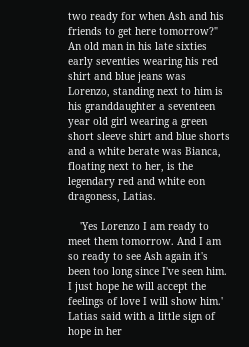two ready for when Ash and his friends to get here tomorrow?" An old man in his late sixties early seventies wearing his red shirt and blue jeans was Lorenzo, standing next to him is his granddaughter a seventeen year old girl wearing a green short sleeve shirt and blue shorts and a white berate was Bianca, floating next to her, is the legendary red and white eon dragoness, Latias.

    'Yes Lorenzo I am ready to meet them tomorrow. And I am so ready to see Ash again it's been too long since I've seen him. I just hope he will accept the feelings of love I will show him.' Latias said with a little sign of hope in her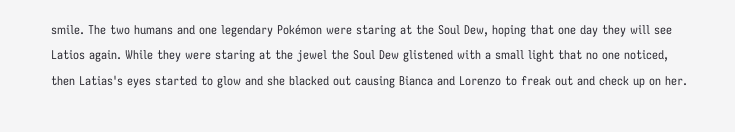smile. The two humans and one legendary Pokémon were staring at the Soul Dew, hoping that one day they will see Latios again. While they were staring at the jewel the Soul Dew glistened with a small light that no one noticed, then Latias's eyes started to glow and she blacked out causing Bianca and Lorenzo to freak out and check up on her.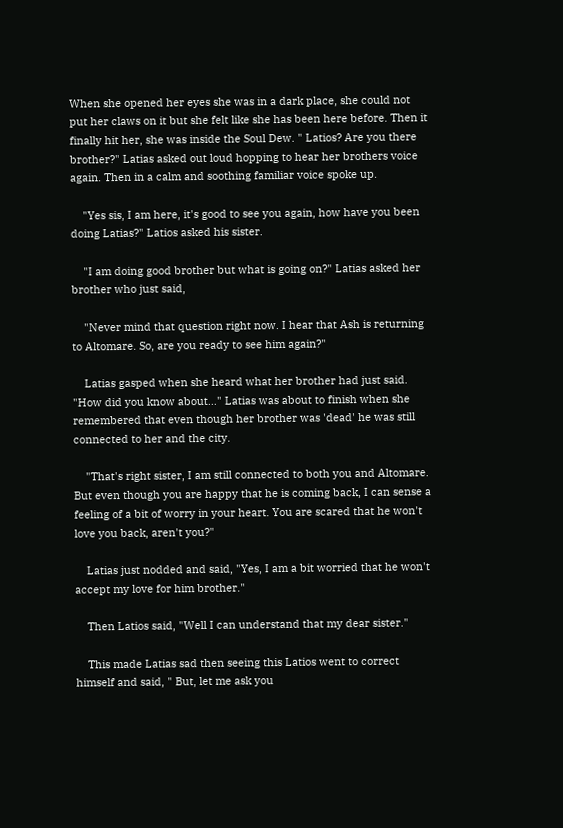When she opened her eyes she was in a dark place, she could not put her claws on it but she felt like she has been here before. Then it finally hit her, she was inside the Soul Dew. " Latios? Are you there brother?" Latias asked out loud hopping to hear her brothers voice again. Then in a calm and soothing familiar voice spoke up.

    "Yes sis, I am here, it's good to see you again, how have you been doing Latias?" Latios asked his sister.

    "I am doing good brother but what is going on?" Latias asked her brother who just said,

    "Never mind that question right now. I hear that Ash is returning to Altomare. So, are you ready to see him again?"

    Latias gasped when she heard what her brother had just said. "How did you know about..." Latias was about to finish when she remembered that even though her brother was 'dead' he was still connected to her and the city.

    "That's right sister, I am still connected to both you and Altomare. But even though you are happy that he is coming back, I can sense a feeling of a bit of worry in your heart. You are scared that he won't love you back, aren't you?"

    Latias just nodded and said, "Yes, I am a bit worried that he won't accept my love for him brother."

    Then Latios said, "Well I can understand that my dear sister."

    This made Latias sad then seeing this Latios went to correct himself and said, " But, let me ask you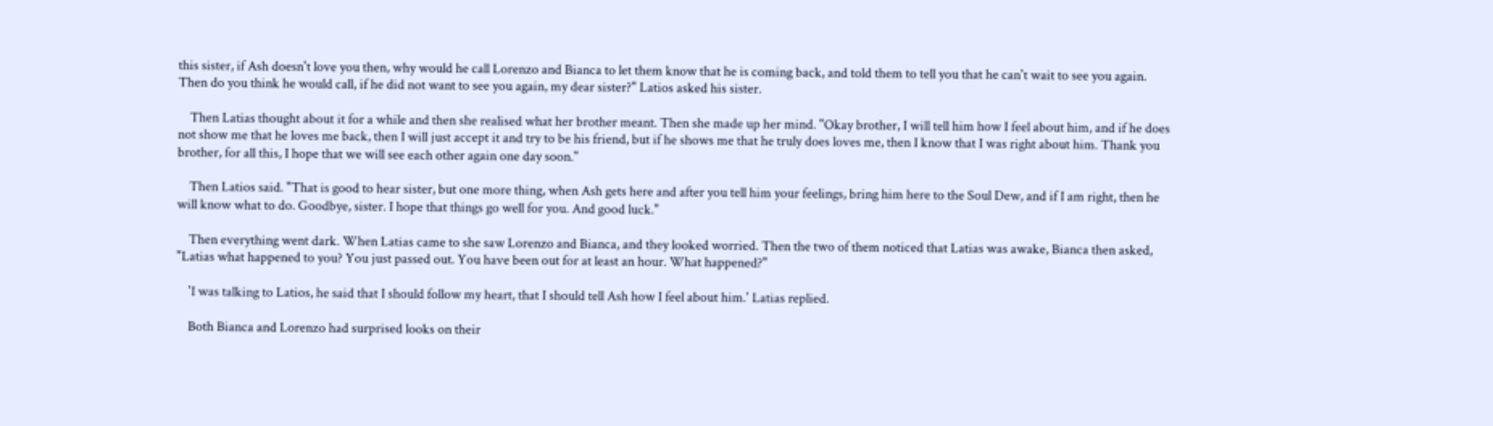this sister, if Ash doesn't love you then, why would he call Lorenzo and Bianca to let them know that he is coming back, and told them to tell you that he can't wait to see you again. Then do you think he would call, if he did not want to see you again, my dear sister?" Latios asked his sister.

    Then Latias thought about it for a while and then she realised what her brother meant. Then she made up her mind. "Okay brother, I will tell him how I feel about him, and if he does not show me that he loves me back, then I will just accept it and try to be his friend, but if he shows me that he truly does loves me, then I know that I was right about him. Thank you brother, for all this, I hope that we will see each other again one day soon."

    Then Latios said. "That is good to hear sister, but one more thing, when Ash gets here and after you tell him your feelings, bring him here to the Soul Dew, and if I am right, then he will know what to do. Goodbye, sister. I hope that things go well for you. And good luck."

    Then everything went dark. When Latias came to she saw Lorenzo and Bianca, and they looked worried. Then the two of them noticed that Latias was awake, Bianca then asked, "Latias what happened to you? You just passed out. You have been out for at least an hour. What happened?"

    'I was talking to Latios, he said that I should follow my heart, that I should tell Ash how I feel about him.' Latias replied.

    Both Bianca and Lorenzo had surprised looks on their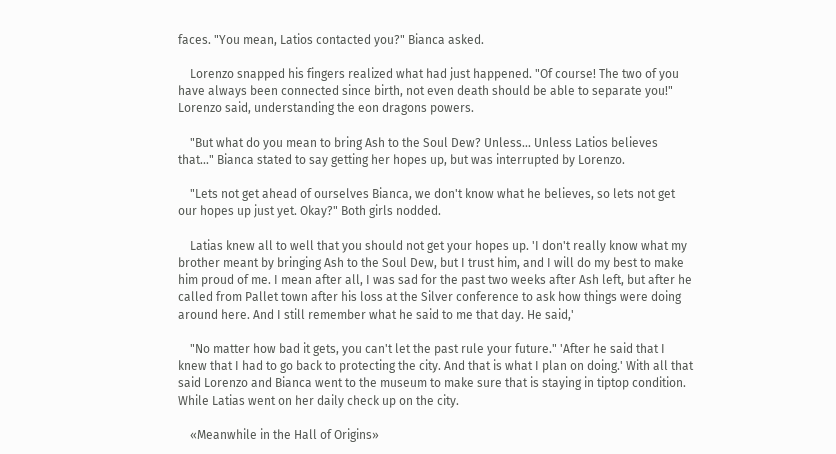faces. "You mean, Latios contacted you?" Bianca asked.

    Lorenzo snapped his fingers realized what had just happened. "Of course! The two of you have always been connected since birth, not even death should be able to separate you!" Lorenzo said, understanding the eon dragons powers.

    "But what do you mean to bring Ash to the Soul Dew? Unless... Unless Latios believes that..." Bianca stated to say getting her hopes up, but was interrupted by Lorenzo.

    "Lets not get ahead of ourselves Bianca, we don't know what he believes, so lets not get our hopes up just yet. Okay?" Both girls nodded.

    Latias knew all to well that you should not get your hopes up. 'I don't really know what my brother meant by bringing Ash to the Soul Dew, but I trust him, and I will do my best to make him proud of me. I mean after all, I was sad for the past two weeks after Ash left, but after he called from Pallet town after his loss at the Silver conference to ask how things were doing around here. And I still remember what he said to me that day. He said,'

    "No matter how bad it gets, you can't let the past rule your future." 'After he said that I knew that I had to go back to protecting the city. And that is what I plan on doing.' With all that said Lorenzo and Bianca went to the museum to make sure that is staying in tiptop condition. While Latias went on her daily check up on the city.

    «Meanwhile in the Hall of Origins»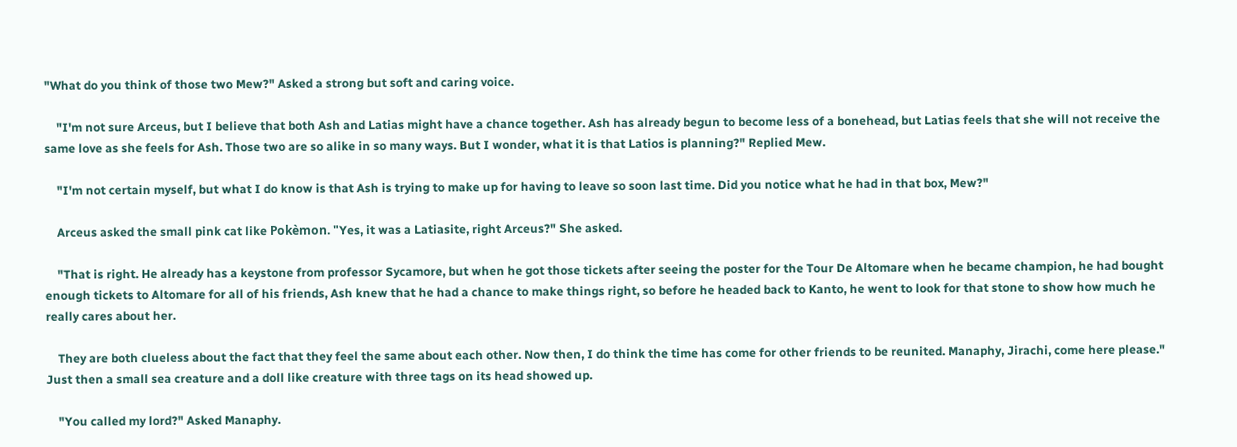"What do you think of those two Mew?" Asked a strong but soft and caring voice.

    "I'm not sure Arceus, but I believe that both Ash and Latias might have a chance together. Ash has already begun to become less of a bonehead, but Latias feels that she will not receive the same love as she feels for Ash. Those two are so alike in so many ways. But I wonder, what it is that Latios is planning?" Replied Mew.

    "I'm not certain myself, but what I do know is that Ash is trying to make up for having to leave so soon last time. Did you notice what he had in that box, Mew?"

    Arceus asked the small pink cat like Pokèmon. "Yes, it was a Latiasite, right Arceus?" She asked.

    "That is right. He already has a keystone from professor Sycamore, but when he got those tickets after seeing the poster for the Tour De Altomare when he became champion, he had bought enough tickets to Altomare for all of his friends, Ash knew that he had a chance to make things right, so before he headed back to Kanto, he went to look for that stone to show how much he really cares about her.

    They are both clueless about the fact that they feel the same about each other. Now then, I do think the time has come for other friends to be reunited. Manaphy, Jirachi, come here please." Just then a small sea creature and a doll like creature with three tags on its head showed up.

    "You called my lord?" Asked Manaphy.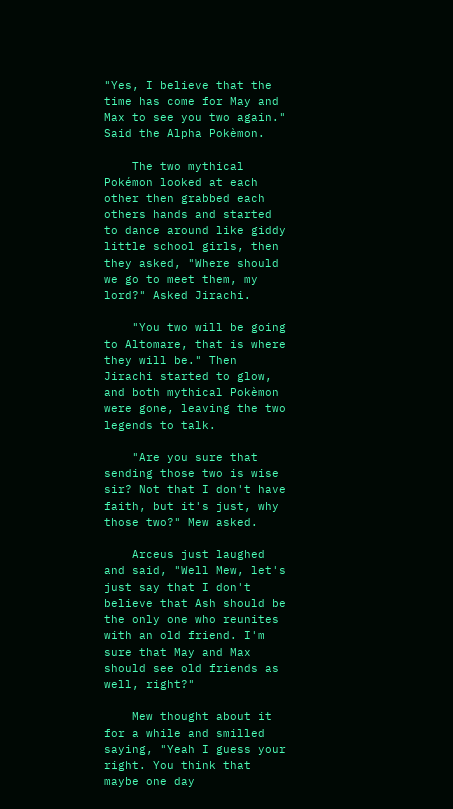"Yes, I believe that the time has come for May and Max to see you two again." Said the Alpha Pokèmon.

    The two mythical Pokémon looked at each other then grabbed each others hands and started to dance around like giddy little school girls, then they asked, "Where should we go to meet them, my lord?" Asked Jirachi.

    "You two will be going to Altomare, that is where they will be." Then Jirachi started to glow, and both mythical Pokèmon were gone, leaving the two legends to talk.

    "Are you sure that sending those two is wise sir? Not that I don't have faith, but it's just, why those two?" Mew asked.

    Arceus just laughed and said, "Well Mew, let's just say that I don't believe that Ash should be the only one who reunites with an old friend. I'm sure that May and Max should see old friends as well, right?"

    Mew thought about it for a while and smilled saying, "Yeah I guess your right. You think that maybe one day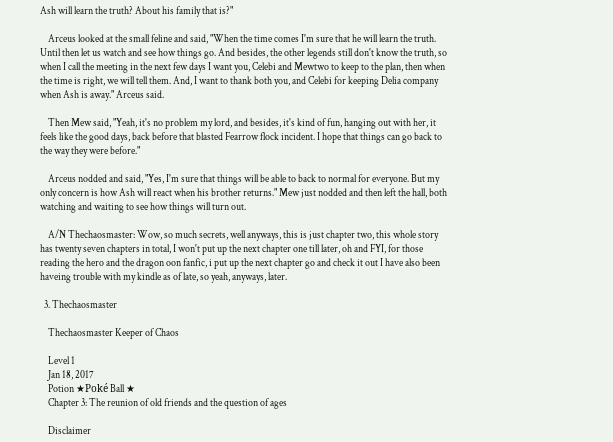Ash will learn the truth? About his family that is?"

    Arceus looked at the small feline and said, "When the time comes I'm sure that he will learn the truth. Until then let us watch and see how things go. And besides, the other legends still don't know the truth, so when I call the meeting in the next few days I want you, Celebi and Mewtwo to keep to the plan, then when the time is right, we will tell them. And, I want to thank both you, and Celebi for keeping Delia company when Ash is away." Arceus said.

    Then Mew said, "Yeah, it's no problem my lord, and besides, it's kind of fun, hanging out with her, it feels like the good days, back before that blasted Fearrow flock incident. I hope that things can go back to the way they were before."

    Arceus nodded and said, "Yes, I'm sure that things will be able to back to normal for everyone. But my only concern is how Ash will react when his brother returns." Mew just nodded and then left the hall, both watching and waiting to see how things will turn out.

    A/N Thechaosmaster: Wow, so much secrets, well anyways, this is just chapter two, this whole story has twenty seven chapters in total, I won't put up the next chapter one till later, oh and FYI, for those reading the hero and the dragon oon fanfic, i put up the next chapter go and check it out I have also been haveing trouble with my kindle as of late, so yeah, anyways, later.

  3. Thechaosmaster

    Thechaosmaster Keeper of Chaos

    Level 1
    Jan 18, 2017
    Potion ★Poké Ball ★
    Chapter 3: The reunion of old friends and the question of ages

    Disclaimer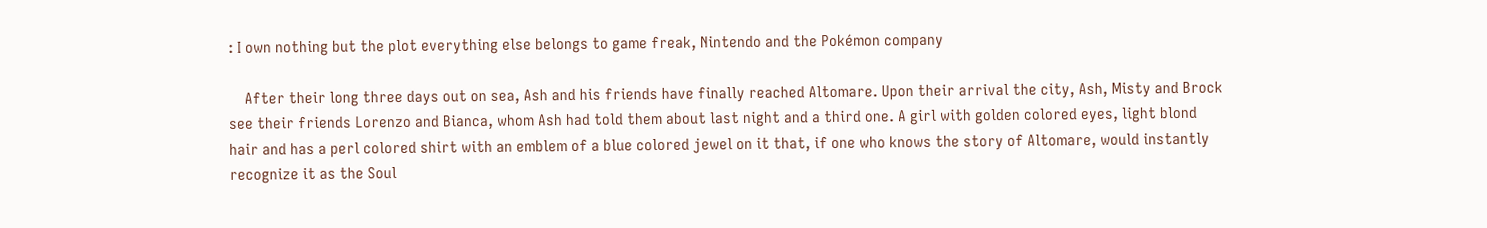: I own nothing but the plot everything else belongs to game freak, Nintendo and the Pokémon company

    After their long three days out on sea, Ash and his friends have finally reached Altomare. Upon their arrival the city, Ash, Misty and Brock see their friends Lorenzo and Bianca, whom Ash had told them about last night and a third one. A girl with golden colored eyes, light blond hair and has a perl colored shirt with an emblem of a blue colored jewel on it that, if one who knows the story of Altomare, would instantly recognize it as the Soul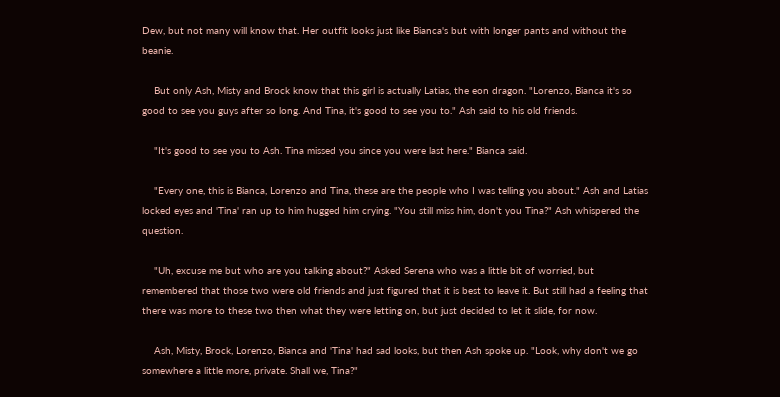Dew, but not many will know that. Her outfit looks just like Bianca's but with longer pants and without the beanie.

    But only Ash, Misty and Brock know that this girl is actually Latias, the eon dragon. "Lorenzo, Bianca it's so good to see you guys after so long. And Tina, it's good to see you to." Ash said to his old friends.

    "It's good to see you to Ash. Tina missed you since you were last here." Bianca said.

    "Every one, this is Bianca, Lorenzo and Tina, these are the people who I was telling you about." Ash and Latias locked eyes and 'Tina' ran up to him hugged him crying. "You still miss him, don't you Tina?" Ash whispered the question.

    "Uh, excuse me but who are you talking about?" Asked Serena who was a little bit of worried, but remembered that those two were old friends and just figured that it is best to leave it. But still had a feeling that there was more to these two then what they were letting on, but just decided to let it slide, for now.

    Ash, Misty, Brock, Lorenzo, Bianca and 'Tina' had sad looks, but then Ash spoke up. "Look, why don't we go somewhere a little more, private. Shall we, Tina?"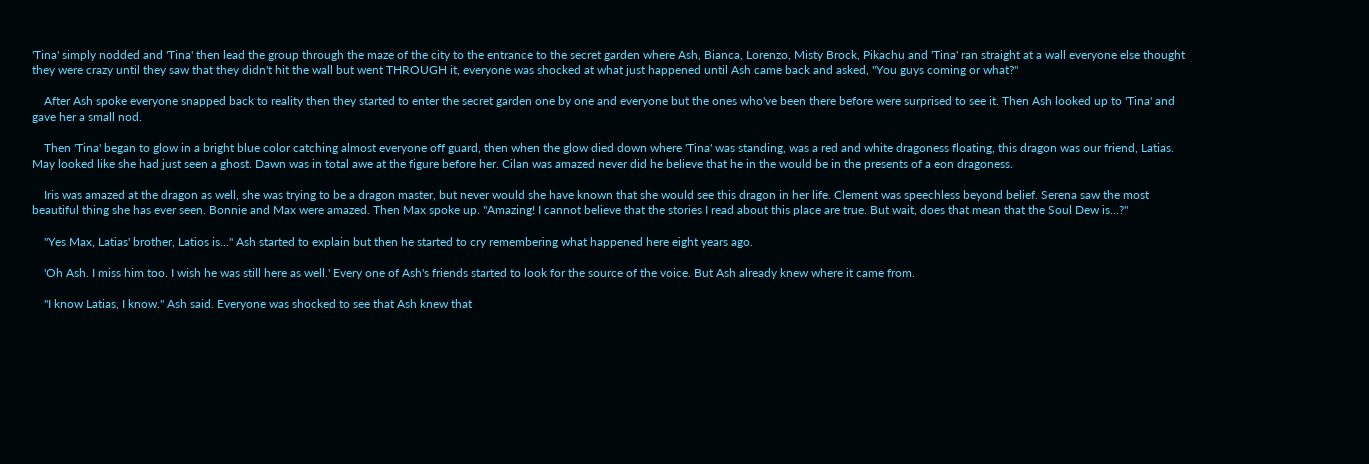'Tina' simply nodded and 'Tina' then lead the group through the maze of the city to the entrance to the secret garden where Ash, Bianca, Lorenzo, Misty Brock, Pikachu and 'Tina' ran straight at a wall everyone else thought they were crazy until they saw that they didn't hit the wall but went THROUGH it, everyone was shocked at what just happened until Ash came back and asked, "You guys coming or what?"

    After Ash spoke everyone snapped back to reality then they started to enter the secret garden one by one and everyone but the ones who've been there before were surprised to see it. Then Ash looked up to 'Tina' and gave her a small nod.

    Then 'Tina' began to glow in a bright blue color catching almost everyone off guard, then when the glow died down where 'Tina' was standing, was a red and white dragoness floating, this dragon was our friend, Latias. May looked like she had just seen a ghost. Dawn was in total awe at the figure before her. Cilan was amazed never did he believe that he in the would be in the presents of a eon dragoness.

    Iris was amazed at the dragon as well, she was trying to be a dragon master, but never would she have known that she would see this dragon in her life. Clement was speechless beyond belief. Serena saw the most beautiful thing she has ever seen. Bonnie and Max were amazed. Then Max spoke up. "Amazing! I cannot believe that the stories I read about this place are true. But wait, does that mean that the Soul Dew is...?"

    "Yes Max, Latias' brother, Latios is..." Ash started to explain but then he started to cry remembering what happened here eight years ago.

    'Oh Ash. I miss him too. I wish he was still here as well.' Every one of Ash's friends started to look for the source of the voice. But Ash already knew where it came from.

    "I know Latias, I know." Ash said. Everyone was shocked to see that Ash knew that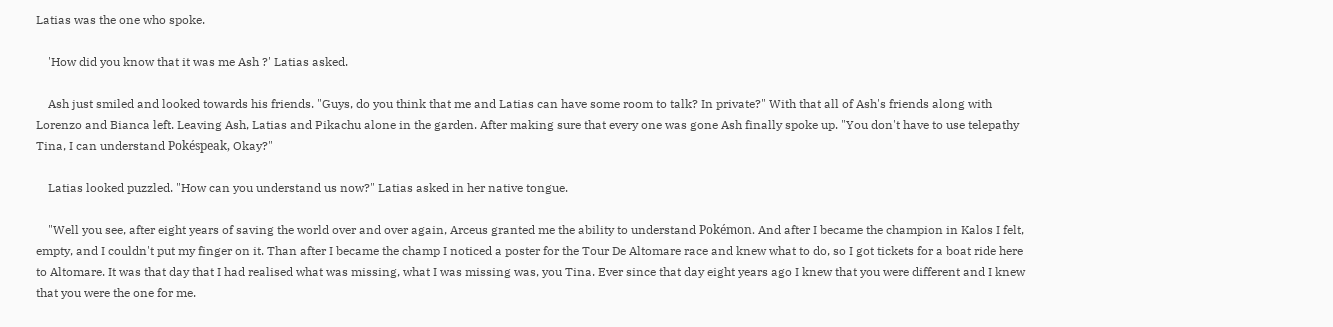Latias was the one who spoke.

    'How did you know that it was me Ash ?' Latias asked.

    Ash just smiled and looked towards his friends. "Guys, do you think that me and Latias can have some room to talk? In private?" With that all of Ash's friends along with Lorenzo and Bianca left. Leaving Ash, Latias and Pikachu alone in the garden. After making sure that every one was gone Ash finally spoke up. "You don't have to use telepathy Tina, I can understand Pokéspeak, Okay?"

    Latias looked puzzled. "How can you understand us now?" Latias asked in her native tongue.

    "Well you see, after eight years of saving the world over and over again, Arceus granted me the ability to understand Pokémon. And after I became the champion in Kalos I felt, empty, and I couldn't put my finger on it. Than after I became the champ I noticed a poster for the Tour De Altomare race and knew what to do, so I got tickets for a boat ride here to Altomare. It was that day that I had realised what was missing, what I was missing was, you Tina. Ever since that day eight years ago I knew that you were different and I knew that you were the one for me.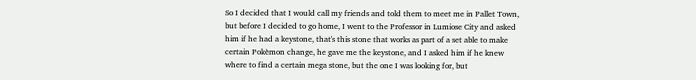So I decided that I would call my friends and told them to meet me in Pallet Town, but before I decided to go home, I went to the Professor in Lumiose City and asked him if he had a keystone, that's this stone that works as part of a set able to make certain Pokèmon change, he gave me the keystone, and I asked him if he knew where to find a certain mega stone, but the one I was looking for, but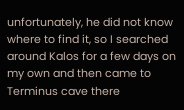unfortunately, he did not know where to find it, so I searched around Kalos for a few days on my own and then came to Terminus cave there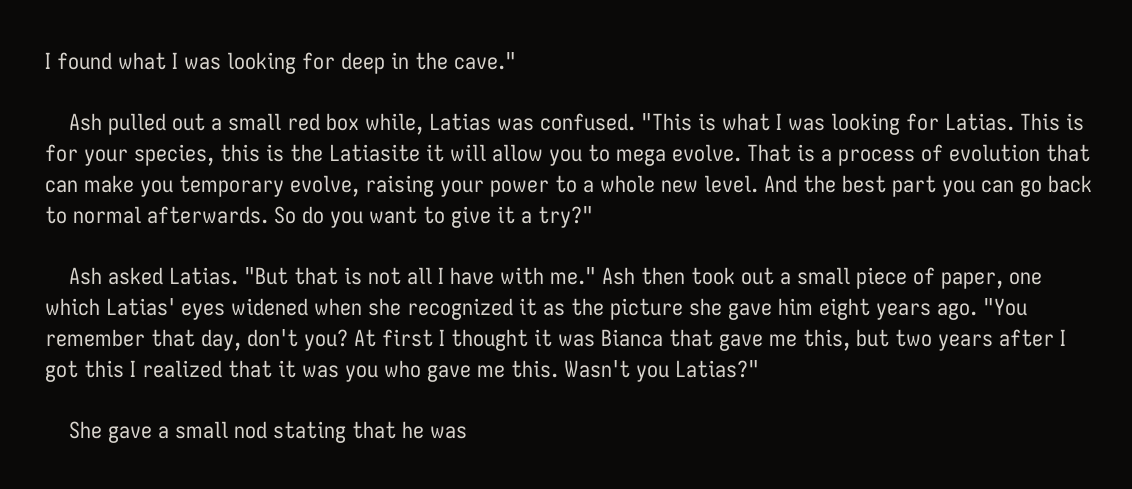I found what I was looking for deep in the cave."

    Ash pulled out a small red box while, Latias was confused. "This is what I was looking for Latias. This is for your species, this is the Latiasite it will allow you to mega evolve. That is a process of evolution that can make you temporary evolve, raising your power to a whole new level. And the best part you can go back to normal afterwards. So do you want to give it a try?"

    Ash asked Latias. "But that is not all I have with me." Ash then took out a small piece of paper, one which Latias' eyes widened when she recognized it as the picture she gave him eight years ago. "You remember that day, don't you? At first I thought it was Bianca that gave me this, but two years after I got this I realized that it was you who gave me this. Wasn't you Latias?"

    She gave a small nod stating that he was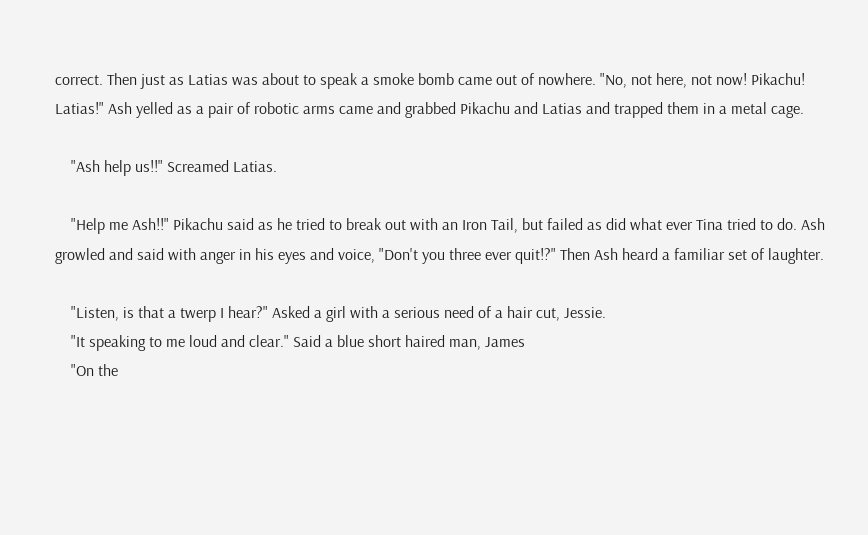correct. Then just as Latias was about to speak a smoke bomb came out of nowhere. "No, not here, not now! Pikachu! Latias!" Ash yelled as a pair of robotic arms came and grabbed Pikachu and Latias and trapped them in a metal cage.

    "Ash help us!!" Screamed Latias.

    "Help me Ash!!" Pikachu said as he tried to break out with an Iron Tail, but failed as did what ever Tina tried to do. Ash growled and said with anger in his eyes and voice, "Don't you three ever quit!?" Then Ash heard a familiar set of laughter.

    "Listen, is that a twerp I hear?" Asked a girl with a serious need of a hair cut, Jessie.
    "It speaking to me loud and clear." Said a blue short haired man, James
    "On the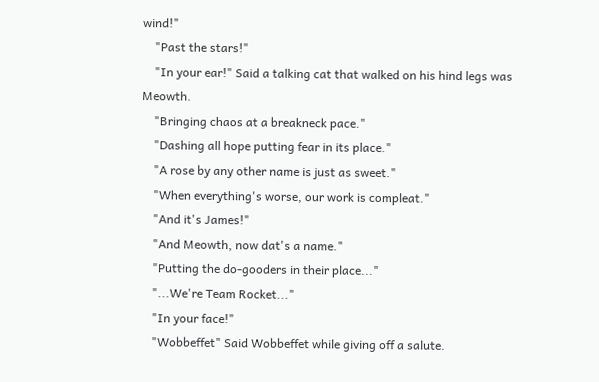wind!"
    "Past the stars!"
    "In your ear!" Said a talking cat that walked on his hind legs was Meowth.
    "Bringing chaos at a breakneck pace."
    "Dashing all hope putting fear in its place."
    "A rose by any other name is just as sweet."
    "When everything's worse, our work is compleat."
    "And it's James!"
    "And Meowth, now dat's a name."
    "Putting the do-gooders in their place..."
    "...We're Team Rocket..."
    "In your face!"
    "Wobbeffet" Said Wobbeffet while giving off a salute.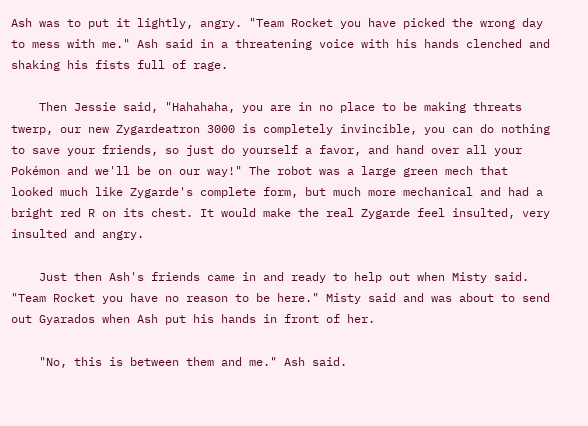Ash was to put it lightly, angry. "Team Rocket you have picked the wrong day to mess with me." Ash said in a threatening voice with his hands clenched and shaking his fists full of rage.

    Then Jessie said, "Hahahaha, you are in no place to be making threats twerp, our new Zygardeatron 3000 is completely invincible, you can do nothing to save your friends, so just do yourself a favor, and hand over all your Pokémon and we'll be on our way!" The robot was a large green mech that looked much like Zygarde's complete form, but much more mechanical and had a bright red R on its chest. It would make the real Zygarde feel insulted, very insulted and angry.

    Just then Ash's friends came in and ready to help out when Misty said. "Team Rocket you have no reason to be here." Misty said and was about to send out Gyarados when Ash put his hands in front of her.

    "No, this is between them and me." Ash said.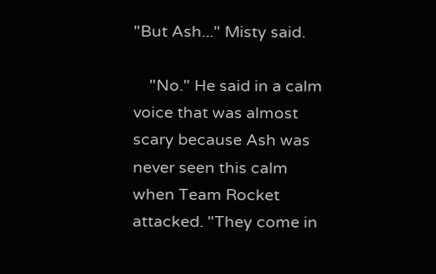"But Ash..." Misty said.

    "No." He said in a calm voice that was almost scary because Ash was never seen this calm when Team Rocket attacked. "They come in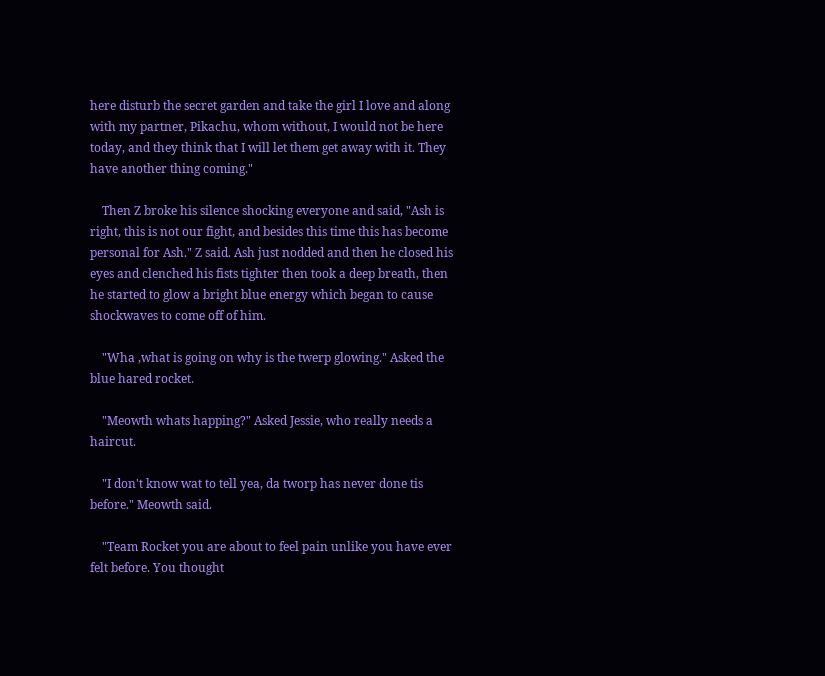here disturb the secret garden and take the girl I love and along with my partner, Pikachu, whom without, I would not be here today, and they think that I will let them get away with it. They have another thing coming."

    Then Z broke his silence shocking everyone and said, "Ash is right, this is not our fight, and besides this time this has become personal for Ash." Z said. Ash just nodded and then he closed his eyes and clenched his fists tighter then took a deep breath, then he started to glow a bright blue energy which began to cause shockwaves to come off of him.

    "Wha ,what is going on why is the twerp glowing." Asked the blue hared rocket.

    "Meowth whats happing?" Asked Jessie, who really needs a haircut.

    "I don't know wat to tell yea, da tworp has never done tis before." Meowth said.

    "Team Rocket you are about to feel pain unlike you have ever felt before. You thought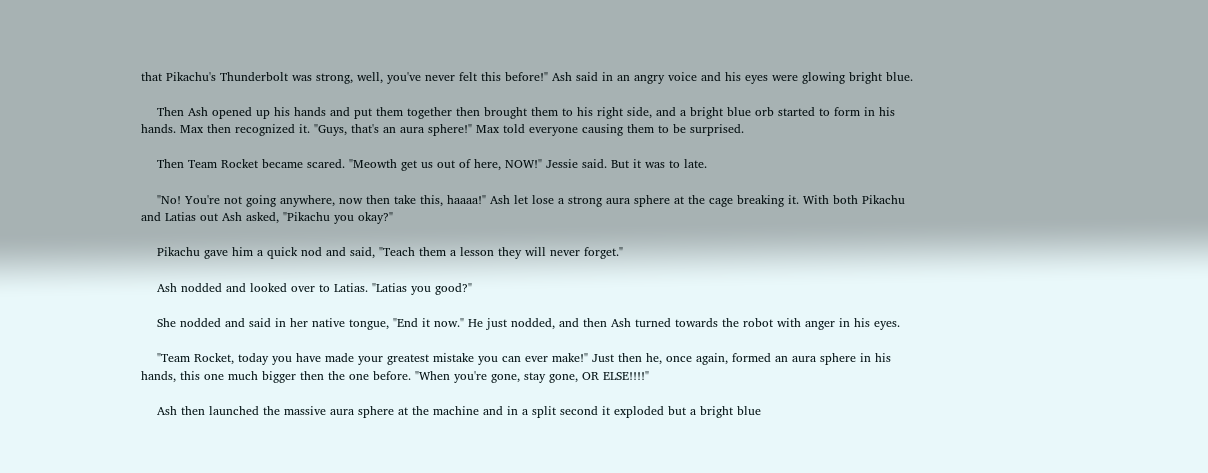that Pikachu's Thunderbolt was strong, well, you've never felt this before!" Ash said in an angry voice and his eyes were glowing bright blue.

    Then Ash opened up his hands and put them together then brought them to his right side, and a bright blue orb started to form in his hands. Max then recognized it. "Guys, that's an aura sphere!" Max told everyone causing them to be surprised.

    Then Team Rocket became scared. "Meowth get us out of here, NOW!" Jessie said. But it was to late.

    "No! You're not going anywhere, now then take this, haaaa!" Ash let lose a strong aura sphere at the cage breaking it. With both Pikachu and Latias out Ash asked, "Pikachu you okay?"

    Pikachu gave him a quick nod and said, "Teach them a lesson they will never forget."

    Ash nodded and looked over to Latias. "Latias you good?"

    She nodded and said in her native tongue, "End it now." He just nodded, and then Ash turned towards the robot with anger in his eyes.

    "Team Rocket, today you have made your greatest mistake you can ever make!" Just then he, once again, formed an aura sphere in his hands, this one much bigger then the one before. "When you're gone, stay gone, OR ELSE!!!!"

    Ash then launched the massive aura sphere at the machine and in a split second it exploded but a bright blue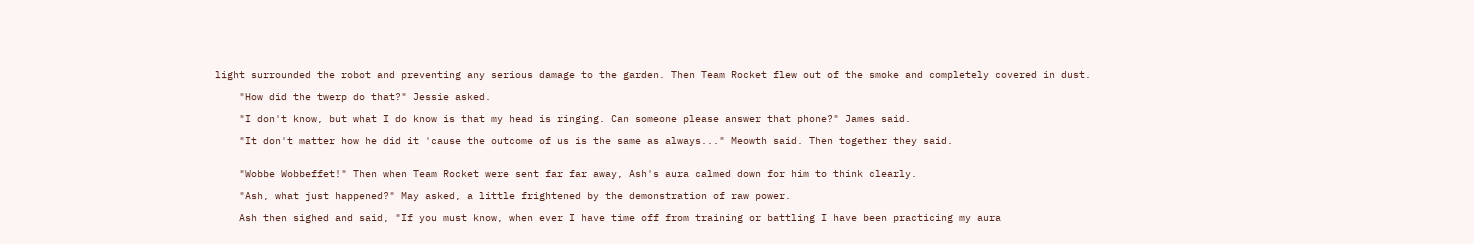light surrounded the robot and preventing any serious damage to the garden. Then Team Rocket flew out of the smoke and completely covered in dust.

    "How did the twerp do that?" Jessie asked.

    "I don't know, but what I do know is that my head is ringing. Can someone please answer that phone?" James said.

    "It don't matter how he did it 'cause the outcome of us is the same as always..." Meowth said. Then together they said.


    "Wobbe Wobbeffet!" Then when Team Rocket were sent far far away, Ash's aura calmed down for him to think clearly.

    "Ash, what just happened?" May asked, a little frightened by the demonstration of raw power.

    Ash then sighed and said, "If you must know, when ever I have time off from training or battling I have been practicing my aura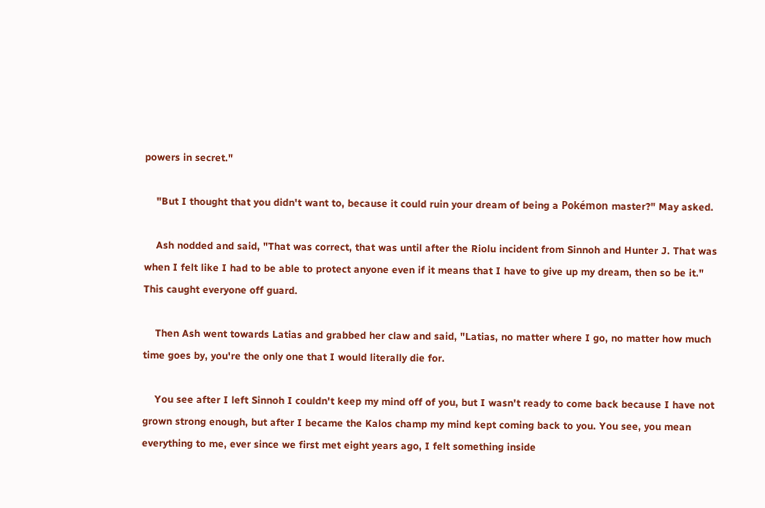powers in secret."

    "But I thought that you didn't want to, because it could ruin your dream of being a Pokémon master?" May asked.

    Ash nodded and said, "That was correct, that was until after the Riolu incident from Sinnoh and Hunter J. That was when I felt like I had to be able to protect anyone even if it means that I have to give up my dream, then so be it." This caught everyone off guard.

    Then Ash went towards Latias and grabbed her claw and said, "Latias, no matter where I go, no matter how much time goes by, you're the only one that I would literally die for.

    You see after I left Sinnoh I couldn't keep my mind off of you, but I wasn't ready to come back because I have not grown strong enough, but after I became the Kalos champ my mind kept coming back to you. You see, you mean everything to me, ever since we first met eight years ago, I felt something inside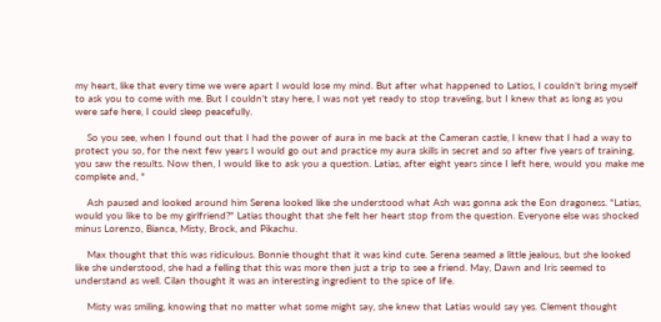my heart, like that every time we were apart I would lose my mind. But after what happened to Latios, I couldn't bring myself to ask you to come with me. But I couldn't stay here, I was not yet ready to stop traveling, but I knew that as long as you were safe here, I could sleep peacefully.

    So you see, when I found out that I had the power of aura in me back at the Cameran castle, I knew that I had a way to protect you so, for the next few years I would go out and practice my aura skills in secret and so after five years of training, you saw the results. Now then, I would like to ask you a question. Latias, after eight years since I left here, would you make me complete and, "

    Ash paused and looked around him Serena looked like she understood what Ash was gonna ask the Eon dragoness. "Latias, would you like to be my girlfriend?" Latias thought that she felt her heart stop from the question. Everyone else was shocked minus Lorenzo, Bianca, Misty, Brock, and Pikachu.

    Max thought that this was ridiculous. Bonnie thought that it was kind cute. Serena seamed a little jealous, but she looked like she understood, she had a felling that this was more then just a trip to see a friend. May, Dawn and Iris seemed to understand as well. Cilan thought it was an interesting ingredient to the spice of life.

    Misty was smiling, knowing that no matter what some might say, she knew that Latias would say yes. Clement thought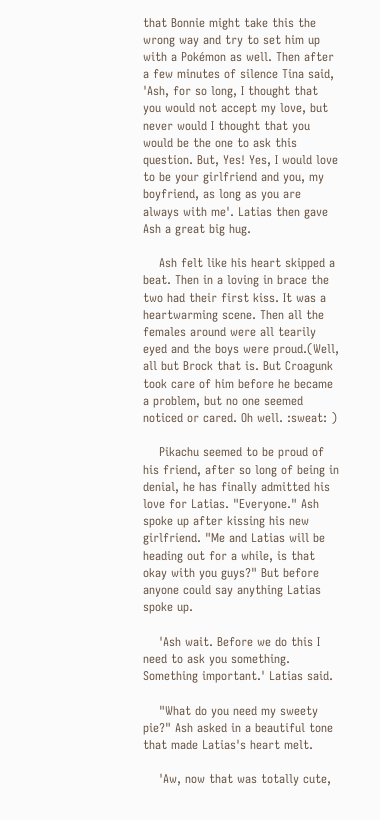that Bonnie might take this the wrong way and try to set him up with a Pokémon as well. Then after a few minutes of silence Tina said, 'Ash, for so long, I thought that you would not accept my love, but never would I thought that you would be the one to ask this question. But, Yes! Yes, I would love to be your girlfriend and you, my boyfriend, as long as you are always with me'. Latias then gave Ash a great big hug.

    Ash felt like his heart skipped a beat. Then in a loving in brace the two had their first kiss. It was a heartwarming scene. Then all the females around were all tearily eyed and the boys were proud.(Well, all but Brock that is. But Croagunk took care of him before he became a problem, but no one seemed noticed or cared. Oh well. :sweat: )

    Pikachu seemed to be proud of his friend, after so long of being in denial, he has finally admitted his love for Latias. "Everyone." Ash spoke up after kissing his new girlfriend. "Me and Latias will be heading out for a while, is that okay with you guys?" But before anyone could say anything Latias spoke up.

    'Ash wait. Before we do this I need to ask you something. Something important.' Latias said.

    "What do you need my sweety pie?" Ash asked in a beautiful tone that made Latias's heart melt.

    'Aw, now that was totally cute,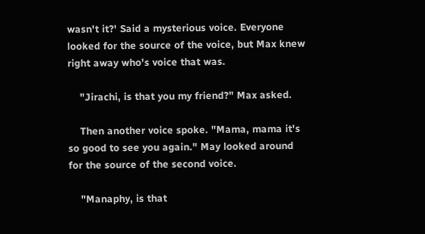wasn't it?' Said a mysterious voice. Everyone looked for the source of the voice, but Max knew right away who's voice that was.

    "Jirachi, is that you my friend?" Max asked.

    Then another voice spoke. "Mama, mama it's so good to see you again." May looked around for the source of the second voice.

    "Manaphy, is that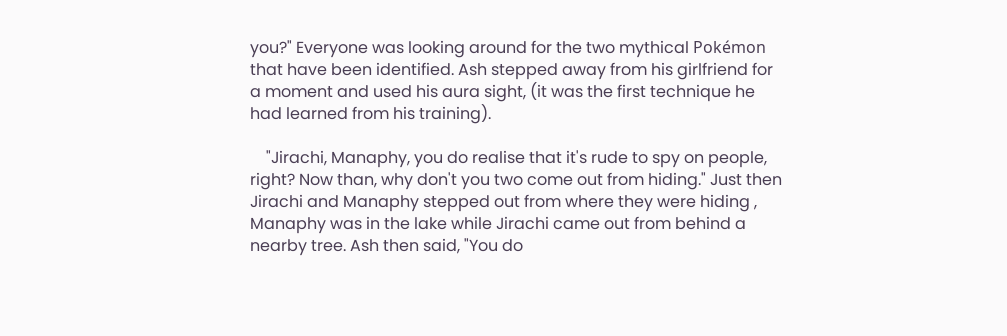you?" Everyone was looking around for the two mythical Pokémon that have been identified. Ash stepped away from his girlfriend for a moment and used his aura sight, (it was the first technique he had learned from his training).

    "Jirachi, Manaphy, you do realise that it's rude to spy on people, right? Now than, why don't you two come out from hiding." Just then Jirachi and Manaphy stepped out from where they were hiding , Manaphy was in the lake while Jirachi came out from behind a nearby tree. Ash then said, "You do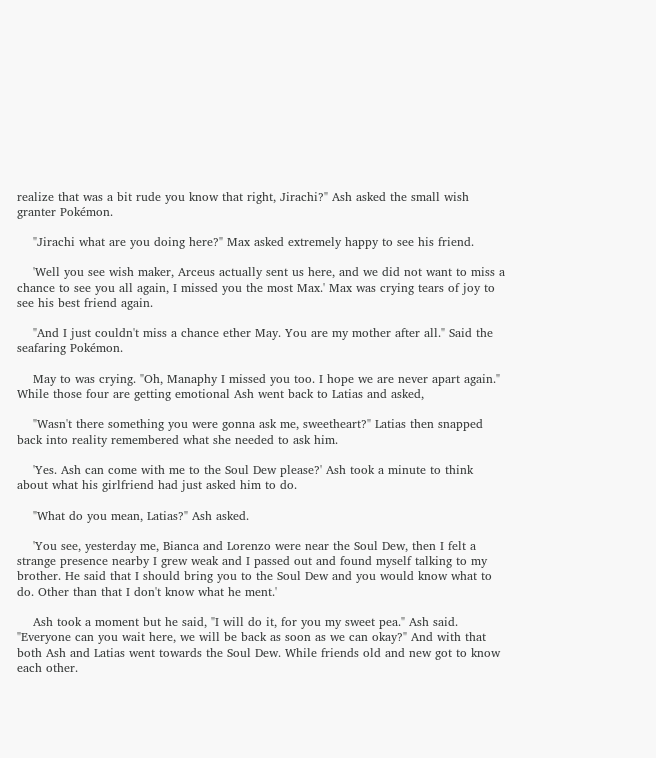realize that was a bit rude you know that right, Jirachi?" Ash asked the small wish granter Pokémon.

    "Jirachi what are you doing here?" Max asked extremely happy to see his friend.

    'Well you see wish maker, Arceus actually sent us here, and we did not want to miss a chance to see you all again, I missed you the most Max.' Max was crying tears of joy to see his best friend again.

    "And I just couldn't miss a chance ether May. You are my mother after all." Said the seafaring Pokémon.

    May to was crying. "Oh, Manaphy I missed you too. I hope we are never apart again." While those four are getting emotional Ash went back to Latias and asked,

    "Wasn't there something you were gonna ask me, sweetheart?" Latias then snapped back into reality remembered what she needed to ask him.

    'Yes. Ash can come with me to the Soul Dew please?' Ash took a minute to think about what his girlfriend had just asked him to do.

    "What do you mean, Latias?" Ash asked.

    'You see, yesterday me, Bianca and Lorenzo were near the Soul Dew, then I felt a strange presence nearby I grew weak and I passed out and found myself talking to my brother. He said that I should bring you to the Soul Dew and you would know what to do. Other than that I don't know what he ment.'

    Ash took a moment but he said, "I will do it, for you my sweet pea." Ash said. "Everyone can you wait here, we will be back as soon as we can okay?" And with that both Ash and Latias went towards the Soul Dew. While friends old and new got to know each other.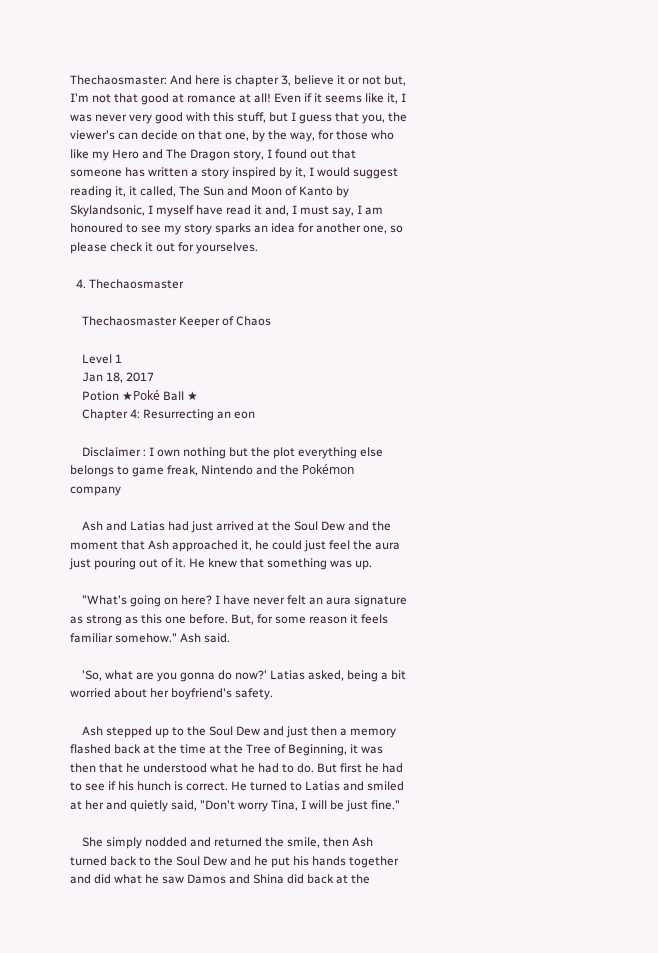Thechaosmaster: And here is chapter 3, believe it or not but, I'm not that good at romance at all! Even if it seems like it, I was never very good with this stuff, but I guess that you, the viewer's can decide on that one, by the way, for those who like my Hero and The Dragon story, I found out that someone has written a story inspired by it, I would suggest reading it, it called, The Sun and Moon of Kanto by Skylandsonic, I myself have read it and, I must say, I am honoured to see my story sparks an idea for another one, so please check it out for yourselves.

  4. Thechaosmaster

    Thechaosmaster Keeper of Chaos

    Level 1
    Jan 18, 2017
    Potion ★Poké Ball ★
    Chapter 4: Resurrecting an eon

    Disclaimer : I own nothing but the plot everything else belongs to game freak, Nintendo and the Pokémon company

    Ash and Latias had just arrived at the Soul Dew and the moment that Ash approached it, he could just feel the aura just pouring out of it. He knew that something was up.

    "What's going on here? I have never felt an aura signature as strong as this one before. But, for some reason it feels familiar somehow." Ash said.

    'So, what are you gonna do now?' Latias asked, being a bit worried about her boyfriend's safety.

    Ash stepped up to the Soul Dew and just then a memory flashed back at the time at the Tree of Beginning, it was then that he understood what he had to do. But first he had to see if his hunch is correct. He turned to Latias and smiled at her and quietly said, "Don't worry Tina, I will be just fine."

    She simply nodded and returned the smile, then Ash turned back to the Soul Dew and he put his hands together and did what he saw Damos and Shina did back at the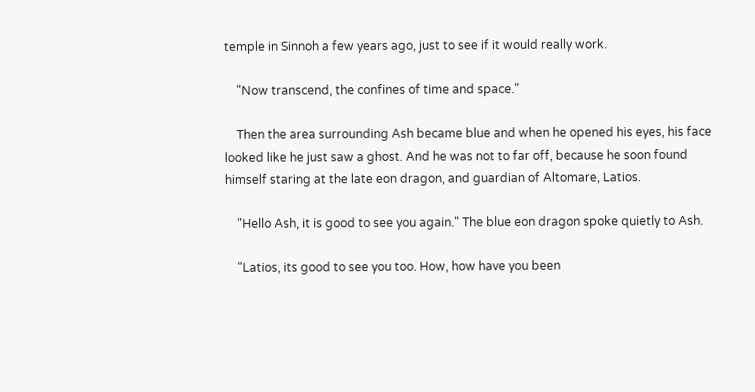temple in Sinnoh a few years ago, just to see if it would really work.

    "Now transcend, the confines of time and space."

    Then the area surrounding Ash became blue and when he opened his eyes, his face looked like he just saw a ghost. And he was not to far off, because he soon found himself staring at the late eon dragon, and guardian of Altomare, Latios.

    "Hello Ash, it is good to see you again." The blue eon dragon spoke quietly to Ash.

    "Latios, its good to see you too. How, how have you been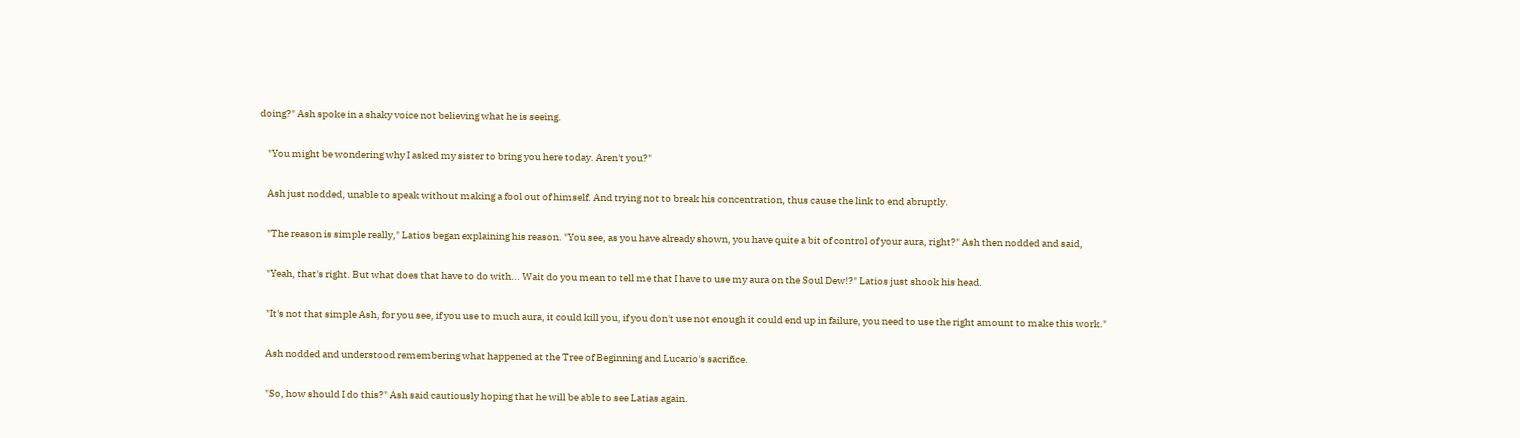doing?" Ash spoke in a shaky voice not believing what he is seeing.

    "You might be wondering why I asked my sister to bring you here today. Aren't you?"

    Ash just nodded, unable to speak without making a fool out of himself. And trying not to break his concentration, thus cause the link to end abruptly.

    "The reason is simple really," Latios began explaining his reason. "You see, as you have already shown, you have quite a bit of control of your aura, right?" Ash then nodded and said,

    "Yeah, that's right. But what does that have to do with... Wait do you mean to tell me that I have to use my aura on the Soul Dew!?" Latios just shook his head.

    "It's not that simple Ash, for you see, if you use to much aura, it could kill you, if you don't use not enough it could end up in failure, you need to use the right amount to make this work."

    Ash nodded and understood remembering what happened at the Tree of Beginning and Lucario's sacrifice.

    "So, how should I do this?" Ash said cautiously hoping that he will be able to see Latias again.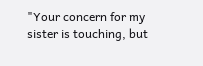"Your concern for my sister is touching, but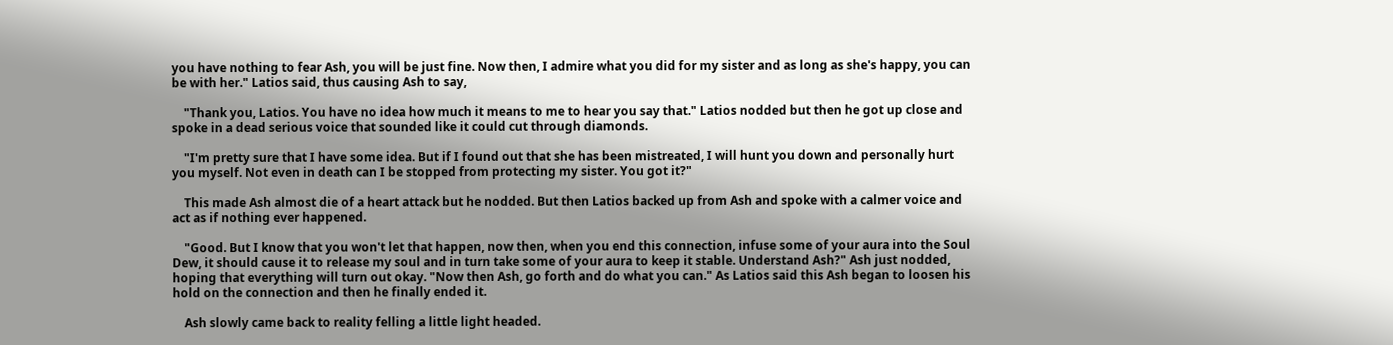you have nothing to fear Ash, you will be just fine. Now then, I admire what you did for my sister and as long as she's happy, you can be with her." Latios said, thus causing Ash to say,

    "Thank you, Latios. You have no idea how much it means to me to hear you say that." Latios nodded but then he got up close and spoke in a dead serious voice that sounded like it could cut through diamonds.

    "I'm pretty sure that I have some idea. But if I found out that she has been mistreated, I will hunt you down and personally hurt you myself. Not even in death can I be stopped from protecting my sister. You got it?"

    This made Ash almost die of a heart attack but he nodded. But then Latios backed up from Ash and spoke with a calmer voice and act as if nothing ever happened.

    "Good. But I know that you won't let that happen, now then, when you end this connection, infuse some of your aura into the Soul Dew, it should cause it to release my soul and in turn take some of your aura to keep it stable. Understand Ash?" Ash just nodded, hoping that everything will turn out okay. "Now then Ash, go forth and do what you can." As Latios said this Ash began to loosen his hold on the connection and then he finally ended it.

    Ash slowly came back to reality felling a little light headed.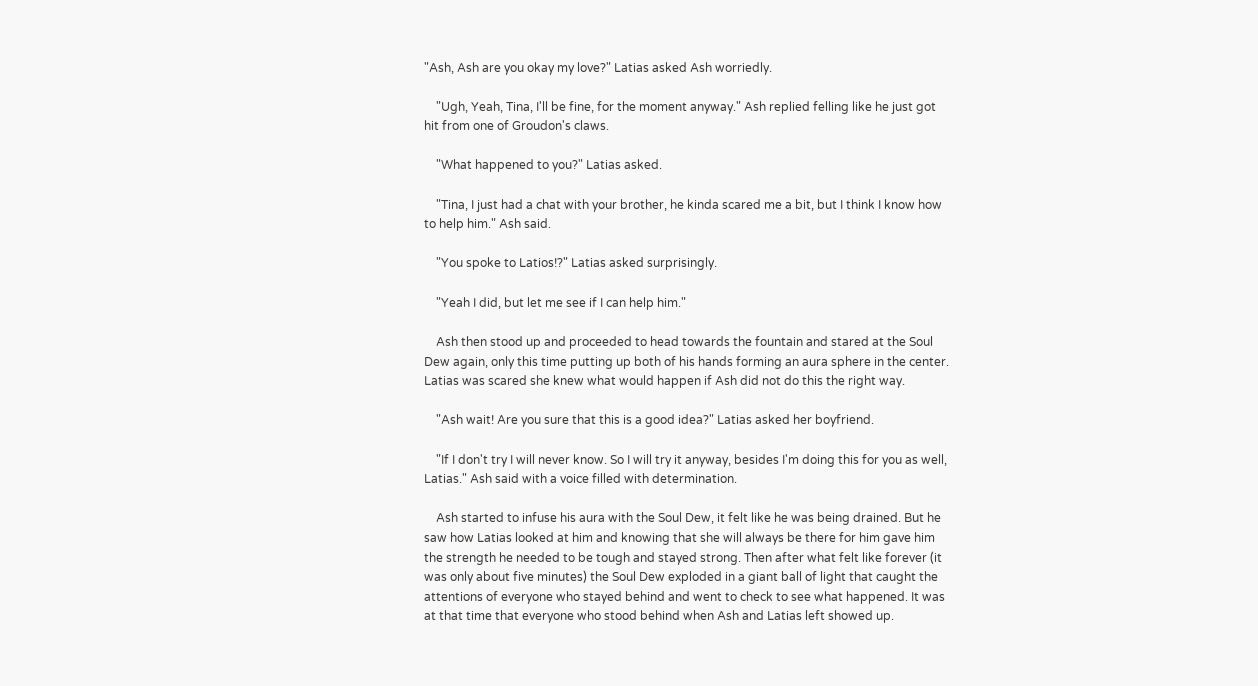"Ash, Ash are you okay my love?" Latias asked Ash worriedly.

    "Ugh, Yeah, Tina, I'll be fine, for the moment anyway." Ash replied felling like he just got hit from one of Groudon's claws.

    "What happened to you?" Latias asked.

    "Tina, I just had a chat with your brother, he kinda scared me a bit, but I think I know how to help him." Ash said.

    "You spoke to Latios!?" Latias asked surprisingly.

    "Yeah I did, but let me see if I can help him."

    Ash then stood up and proceeded to head towards the fountain and stared at the Soul Dew again, only this time putting up both of his hands forming an aura sphere in the center. Latias was scared she knew what would happen if Ash did not do this the right way.

    "Ash wait! Are you sure that this is a good idea?" Latias asked her boyfriend.

    "If I don't try I will never know. So I will try it anyway, besides I'm doing this for you as well, Latias." Ash said with a voice filled with determination.

    Ash started to infuse his aura with the Soul Dew, it felt like he was being drained. But he saw how Latias looked at him and knowing that she will always be there for him gave him the strength he needed to be tough and stayed strong. Then after what felt like forever (it was only about five minutes) the Soul Dew exploded in a giant ball of light that caught the attentions of everyone who stayed behind and went to check to see what happened. It was at that time that everyone who stood behind when Ash and Latias left showed up.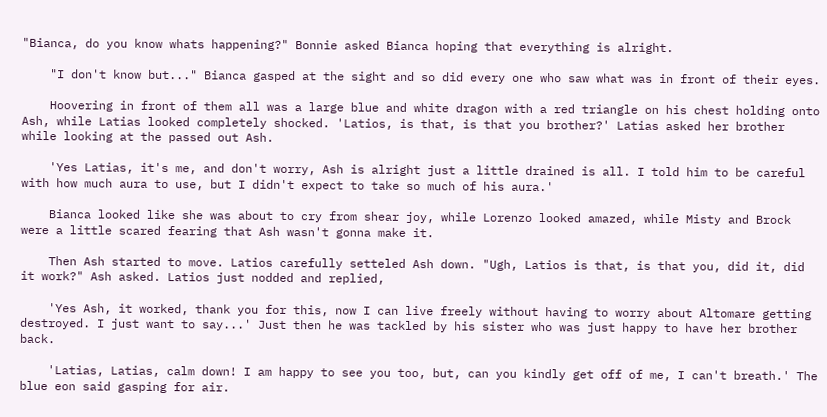"Bianca, do you know whats happening?" Bonnie asked Bianca hoping that everything is alright.

    "I don't know but..." Bianca gasped at the sight and so did every one who saw what was in front of their eyes.

    Hoovering in front of them all was a large blue and white dragon with a red triangle on his chest holding onto Ash, while Latias looked completely shocked. 'Latios, is that, is that you brother?' Latias asked her brother while looking at the passed out Ash.

    'Yes Latias, it's me, and don't worry, Ash is alright just a little drained is all. I told him to be careful with how much aura to use, but I didn't expect to take so much of his aura.'

    Bianca looked like she was about to cry from shear joy, while Lorenzo looked amazed, while Misty and Brock were a little scared fearing that Ash wasn't gonna make it.

    Then Ash started to move. Latios carefully setteled Ash down. "Ugh, Latios is that, is that you, did it, did it work?" Ash asked. Latios just nodded and replied,

    'Yes Ash, it worked, thank you for this, now I can live freely without having to worry about Altomare getting destroyed. I just want to say...' Just then he was tackled by his sister who was just happy to have her brother back.

    'Latias, Latias, calm down! I am happy to see you too, but, can you kindly get off of me, I can't breath.' The blue eon said gasping for air.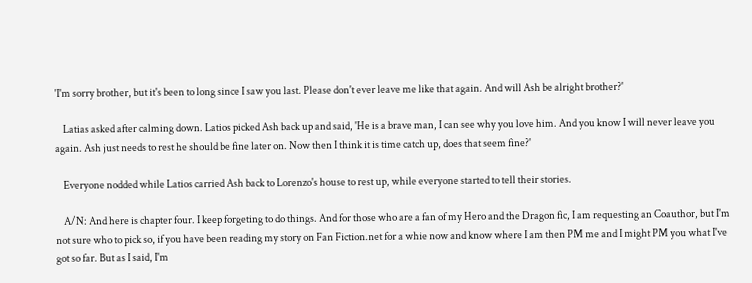'I'm sorry brother, but it's been to long since I saw you last. Please don't ever leave me like that again. And will Ash be alright brother?'

    Latias asked after calming down. Latios picked Ash back up and said, 'He is a brave man, I can see why you love him. And you know I will never leave you again. Ash just needs to rest he should be fine later on. Now then I think it is time catch up, does that seem fine?'

    Everyone nodded while Latios carried Ash back to Lorenzo's house to rest up, while everyone started to tell their stories.

    A/N: And here is chapter four. I keep forgeting to do things. And for those who are a fan of my Hero and the Dragon fic, I am requesting an Coauthor, but I'm not sure who to pick so, if you have been reading my story on Fan Fiction.net for a whie now and know where I am then PM me and I might PM you what I've got so far. But as I said, I'm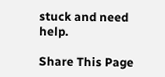stuck and need help.

Share This Page